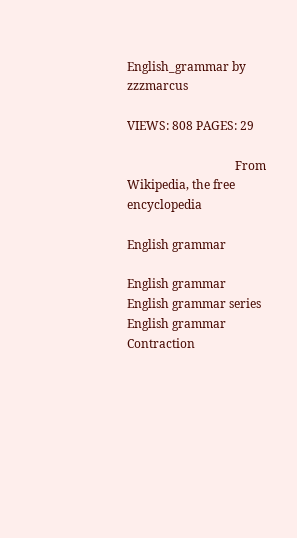English_grammar by zzzmarcus

VIEWS: 808 PAGES: 29

                                    From Wikipedia, the free encyclopedia

English grammar

English grammar
English grammar series English grammar Contraction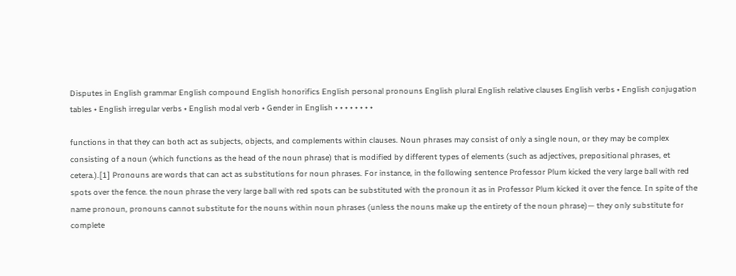Disputes in English grammar English compound English honorifics English personal pronouns English plural English relative clauses English verbs • English conjugation tables • English irregular verbs • English modal verb • Gender in English • • • • • • • •

functions in that they can both act as subjects, objects, and complements within clauses. Noun phrases may consist of only a single noun, or they may be complex consisting of a noun (which functions as the head of the noun phrase) that is modified by different types of elements (such as adjectives, prepositional phrases, et cetera.).[1] Pronouns are words that can act as substitutions for noun phrases. For instance, in the following sentence Professor Plum kicked the very large ball with red spots over the fence. the noun phrase the very large ball with red spots can be substituted with the pronoun it as in Professor Plum kicked it over the fence. In spite of the name pronoun, pronouns cannot substitute for the nouns within noun phrases (unless the nouns make up the entirety of the noun phrase)— they only substitute for complete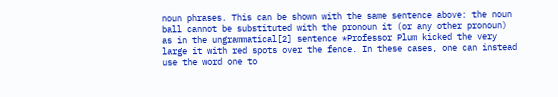noun phrases. This can be shown with the same sentence above: the noun ball cannot be substituted with the pronoun it (or any other pronoun) as in the ungrammatical[2] sentence *Professor Plum kicked the very large it with red spots over the fence. In these cases, one can instead use the word one to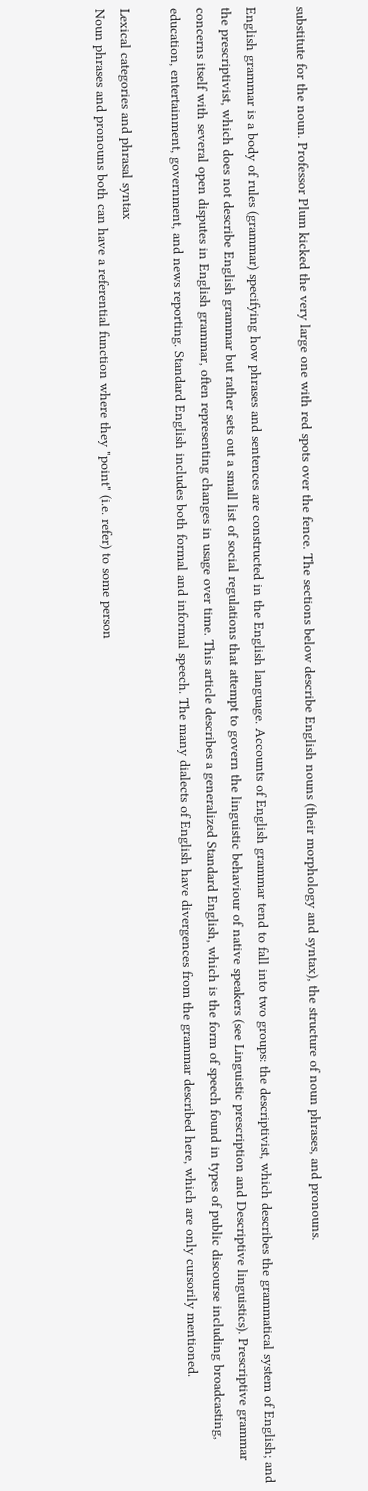substitute for the noun. Professor Plum kicked the very large one with red spots over the fence. The sections below describe English nouns (their morphology and syntax), the structure of noun phrases, and pronouns.

English grammar is a body of rules (grammar) specifying how phrases and sentences are constructed in the English language. Accounts of English grammar tend to fall into two groups: the descriptivist, which describes the grammatical system of English; and the prescriptivist, which does not describe English grammar but rather sets out a small list of social regulations that attempt to govern the linguistic behaviour of native speakers (see Linguistic prescription and Descriptive linguistics). Prescriptive grammar concerns itself with several open disputes in English grammar, often representing changes in usage over time. This article describes a generalized Standard English, which is the form of speech found in types of public discourse including broadcasting, education, entertainment, government, and news reporting. Standard English includes both formal and informal speech. The many dialects of English have divergences from the grammar described here, which are only cursorily mentioned.

Lexical categories and phrasal syntax
Noun phrases and pronouns both can have a referential function where they "point" (i.e. refer) to some person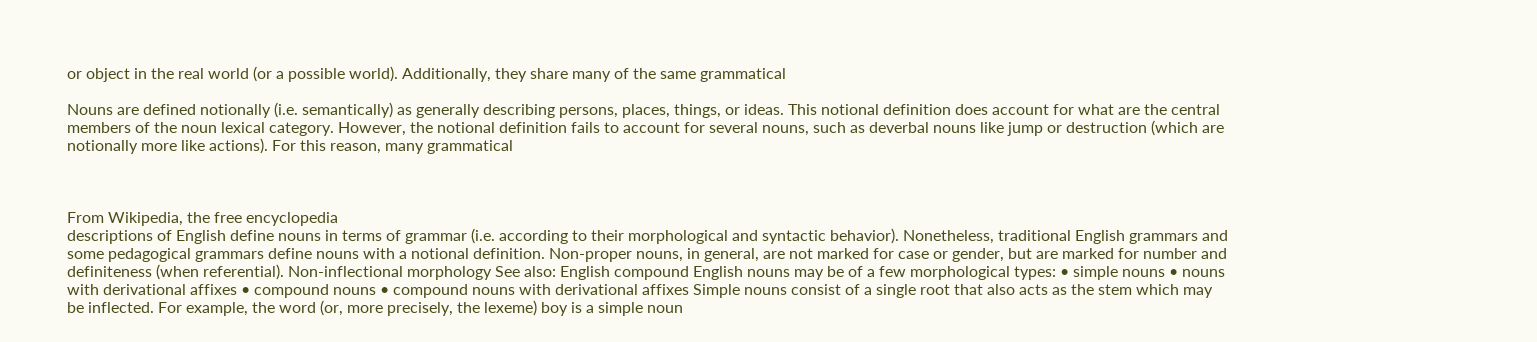or object in the real world (or a possible world). Additionally, they share many of the same grammatical

Nouns are defined notionally (i.e. semantically) as generally describing persons, places, things, or ideas. This notional definition does account for what are the central members of the noun lexical category. However, the notional definition fails to account for several nouns, such as deverbal nouns like jump or destruction (which are notionally more like actions). For this reason, many grammatical



From Wikipedia, the free encyclopedia
descriptions of English define nouns in terms of grammar (i.e. according to their morphological and syntactic behavior). Nonetheless, traditional English grammars and some pedagogical grammars define nouns with a notional definition. Non-proper nouns, in general, are not marked for case or gender, but are marked for number and definiteness (when referential). Non-inflectional morphology See also: English compound English nouns may be of a few morphological types: • simple nouns • nouns with derivational affixes • compound nouns • compound nouns with derivational affixes Simple nouns consist of a single root that also acts as the stem which may be inflected. For example, the word (or, more precisely, the lexeme) boy is a simple noun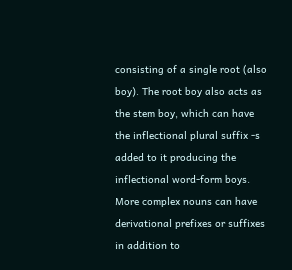consisting of a single root (also boy). The root boy also acts as the stem boy, which can have the inflectional plural suffix -s added to it producing the inflectional word-form boys. More complex nouns can have derivational prefixes or suffixes in addition to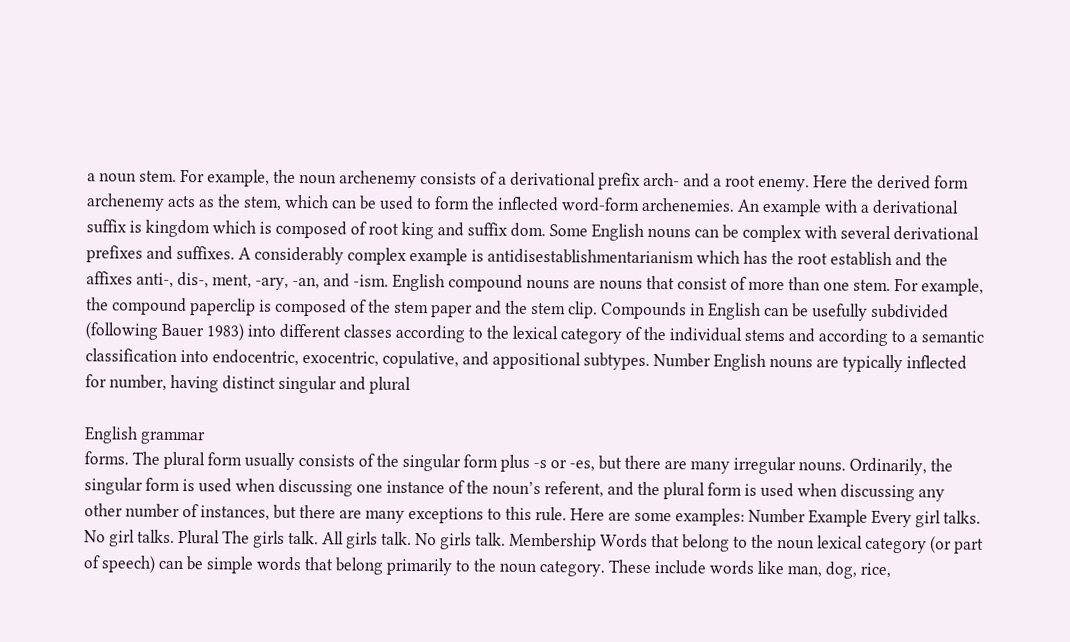a noun stem. For example, the noun archenemy consists of a derivational prefix arch- and a root enemy. Here the derived form archenemy acts as the stem, which can be used to form the inflected word-form archenemies. An example with a derivational suffix is kingdom which is composed of root king and suffix dom. Some English nouns can be complex with several derivational prefixes and suffixes. A considerably complex example is antidisestablishmentarianism which has the root establish and the affixes anti-, dis-, ment, -ary, -an, and -ism. English compound nouns are nouns that consist of more than one stem. For example, the compound paperclip is composed of the stem paper and the stem clip. Compounds in English can be usefully subdivided (following Bauer 1983) into different classes according to the lexical category of the individual stems and according to a semantic classification into endocentric, exocentric, copulative, and appositional subtypes. Number English nouns are typically inflected for number, having distinct singular and plural

English grammar
forms. The plural form usually consists of the singular form plus -s or -es, but there are many irregular nouns. Ordinarily, the singular form is used when discussing one instance of the noun’s referent, and the plural form is used when discussing any other number of instances, but there are many exceptions to this rule. Here are some examples: Number Example Every girl talks. No girl talks. Plural The girls talk. All girls talk. No girls talk. Membership Words that belong to the noun lexical category (or part of speech) can be simple words that belong primarily to the noun category. These include words like man, dog, rice,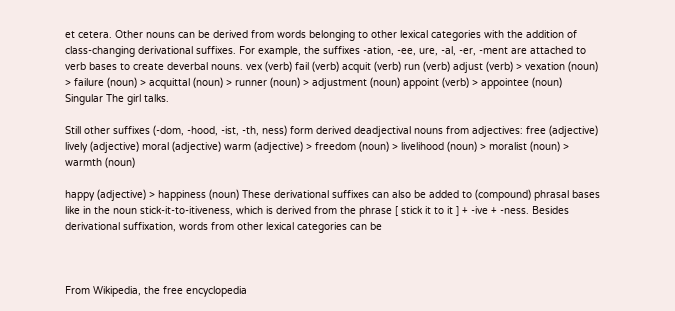et cetera. Other nouns can be derived from words belonging to other lexical categories with the addition of class-changing derivational suffixes. For example, the suffixes -ation, -ee, ure, -al, -er, -ment are attached to verb bases to create deverbal nouns. vex (verb) fail (verb) acquit (verb) run (verb) adjust (verb) > vexation (noun) > failure (noun) > acquittal (noun) > runner (noun) > adjustment (noun) appoint (verb) > appointee (noun) Singular The girl talks.

Still other suffixes (-dom, -hood, -ist, -th, ness) form derived deadjectival nouns from adjectives: free (adjective) lively (adjective) moral (adjective) warm (adjective) > freedom (noun) > livelihood (noun) > moralist (noun) > warmth (noun)

happy (adjective) > happiness (noun) These derivational suffixes can also be added to (compound) phrasal bases like in the noun stick-it-to-itiveness, which is derived from the phrase [ stick it to it ] + -ive + -ness. Besides derivational suffixation, words from other lexical categories can be



From Wikipedia, the free encyclopedia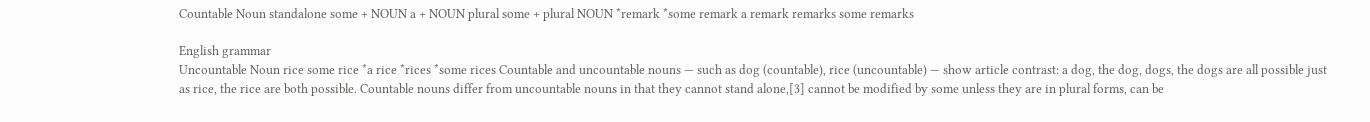Countable Noun standalone some + NOUN a + NOUN plural some + plural NOUN *remark *some remark a remark remarks some remarks

English grammar
Uncountable Noun rice some rice *a rice *rices *some rices Countable and uncountable nouns — such as dog (countable), rice (uncountable) — show article contrast: a dog, the dog, dogs, the dogs are all possible just as rice, the rice are both possible. Countable nouns differ from uncountable nouns in that they cannot stand alone,[3] cannot be modified by some unless they are in plural forms, can be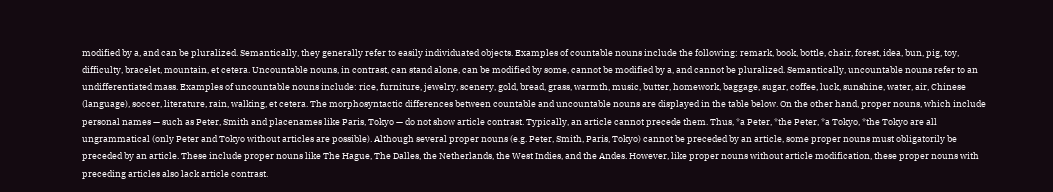modified by a, and can be pluralized. Semantically, they generally refer to easily individuated objects. Examples of countable nouns include the following: remark, book, bottle, chair, forest, idea, bun, pig, toy, difficulty, bracelet, mountain, et cetera. Uncountable nouns, in contrast, can stand alone, can be modified by some, cannot be modified by a, and cannot be pluralized. Semantically, uncountable nouns refer to an undifferentiated mass. Examples of uncountable nouns include: rice, furniture, jewelry, scenery, gold, bread, grass, warmth, music, butter, homework, baggage, sugar, coffee, luck, sunshine, water, air, Chinese (language), soccer, literature, rain, walking, et cetera. The morphosyntactic differences between countable and uncountable nouns are displayed in the table below. On the other hand, proper nouns, which include personal names — such as Peter, Smith and placenames like Paris, Tokyo — do not show article contrast. Typically, an article cannot precede them. Thus, *a Peter, *the Peter, *a Tokyo, *the Tokyo are all ungrammatical (only Peter and Tokyo without articles are possible). Although several proper nouns (e.g. Peter, Smith, Paris, Tokyo) cannot be preceded by an article, some proper nouns must obligatorily be preceded by an article. These include proper nouns like The Hague, The Dalles, the Netherlands, the West Indies, and the Andes. However, like proper nouns without article modification, these proper nouns with preceding articles also lack article contrast.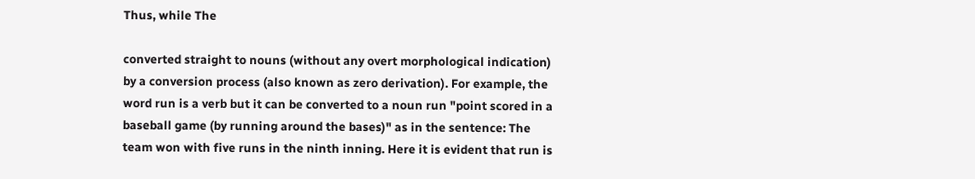Thus, while The

converted straight to nouns (without any overt morphological indication) by a conversion process (also known as zero derivation). For example, the word run is a verb but it can be converted to a noun run "point scored in a baseball game (by running around the bases)" as in the sentence: The team won with five runs in the ninth inning. Here it is evident that run is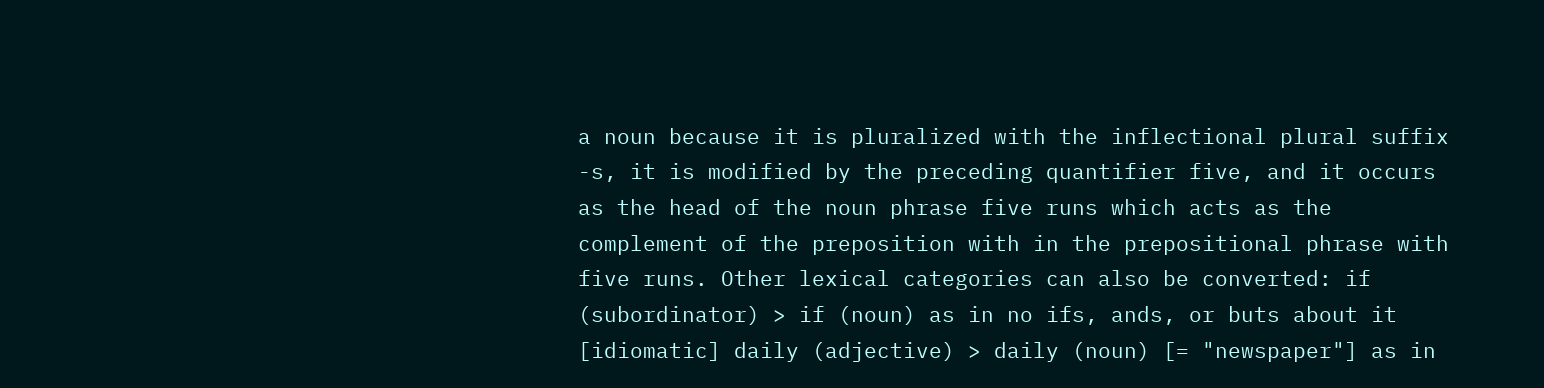a noun because it is pluralized with the inflectional plural suffix -s, it is modified by the preceding quantifier five, and it occurs as the head of the noun phrase five runs which acts as the complement of the preposition with in the prepositional phrase with five runs. Other lexical categories can also be converted: if (subordinator) > if (noun) as in no ifs, ands, or buts about it [idiomatic] daily (adjective) > daily (noun) [= "newspaper"] as in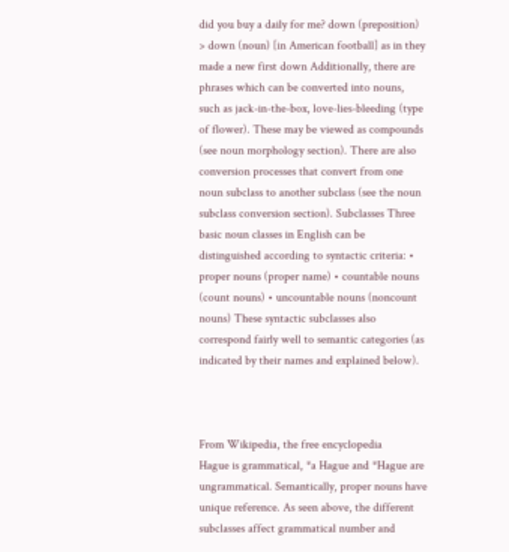did you buy a daily for me? down (preposition) > down (noun) [in American football] as in they made a new first down Additionally, there are phrases which can be converted into nouns, such as jack-in-the-box, love-lies-bleeding (type of flower). These may be viewed as compounds (see noun morphology section). There are also conversion processes that convert from one noun subclass to another subclass (see the noun subclass conversion section). Subclasses Three basic noun classes in English can be distinguished according to syntactic criteria: • proper nouns (proper name) • countable nouns (count nouns) • uncountable nouns (noncount nouns) These syntactic subclasses also correspond fairly well to semantic categories (as indicated by their names and explained below).



From Wikipedia, the free encyclopedia
Hague is grammatical, *a Hague and *Hague are ungrammatical. Semantically, proper nouns have unique reference. As seen above, the different subclasses affect grammatical number and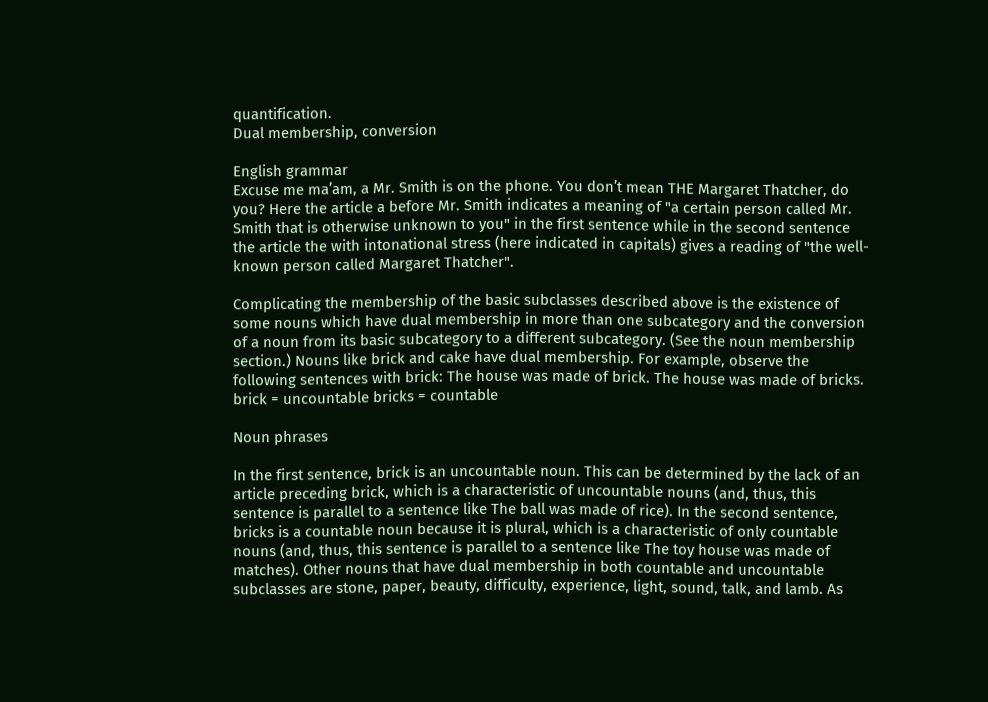quantification.
Dual membership, conversion

English grammar
Excuse me ma’am, a Mr. Smith is on the phone. You don’t mean THE Margaret Thatcher, do you? Here the article a before Mr. Smith indicates a meaning of "a certain person called Mr. Smith that is otherwise unknown to you" in the first sentence while in the second sentence the article the with intonational stress (here indicated in capitals) gives a reading of "the well-known person called Margaret Thatcher".

Complicating the membership of the basic subclasses described above is the existence of some nouns which have dual membership in more than one subcategory and the conversion of a noun from its basic subcategory to a different subcategory. (See the noun membership section.) Nouns like brick and cake have dual membership. For example, observe the following sentences with brick: The house was made of brick. The house was made of bricks. brick = uncountable bricks = countable

Noun phrases

In the first sentence, brick is an uncountable noun. This can be determined by the lack of an article preceding brick, which is a characteristic of uncountable nouns (and, thus, this sentence is parallel to a sentence like The ball was made of rice). In the second sentence, bricks is a countable noun because it is plural, which is a characteristic of only countable nouns (and, thus, this sentence is parallel to a sentence like The toy house was made of matches). Other nouns that have dual membership in both countable and uncountable subclasses are stone, paper, beauty, difficulty, experience, light, sound, talk, and lamb. As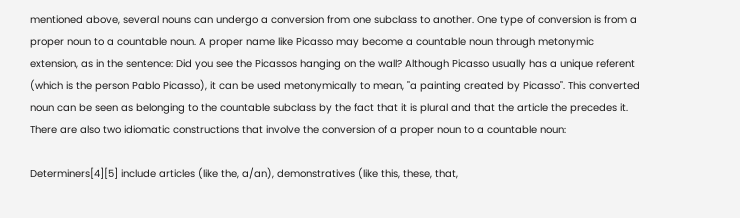mentioned above, several nouns can undergo a conversion from one subclass to another. One type of conversion is from a proper noun to a countable noun. A proper name like Picasso may become a countable noun through metonymic extension, as in the sentence: Did you see the Picassos hanging on the wall? Although Picasso usually has a unique referent (which is the person Pablo Picasso), it can be used metonymically to mean, "a painting created by Picasso". This converted noun can be seen as belonging to the countable subclass by the fact that it is plural and that the article the precedes it. There are also two idiomatic constructions that involve the conversion of a proper noun to a countable noun:

Determiners[4][5] include articles (like the, a/an), demonstratives (like this, these, that,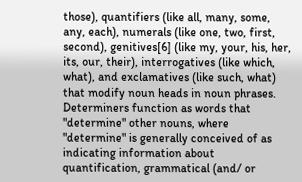those), quantifiers (like all, many, some, any, each), numerals (like one, two, first, second), genitives[6] (like my, your, his, her, its, our, their), interrogatives (like which, what), and exclamatives (like such, what) that modify noun heads in noun phrases. Determiners function as words that "determine" other nouns, where "determine" is generally conceived of as indicating information about quantification, grammatical (and/ or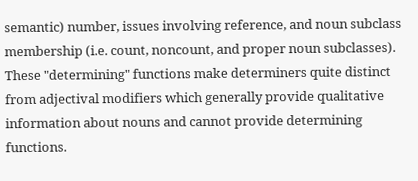semantic) number, issues involving reference, and noun subclass membership (i.e. count, noncount, and proper noun subclasses). These "determining" functions make determiners quite distinct from adjectival modifiers which generally provide qualitative information about nouns and cannot provide determining functions.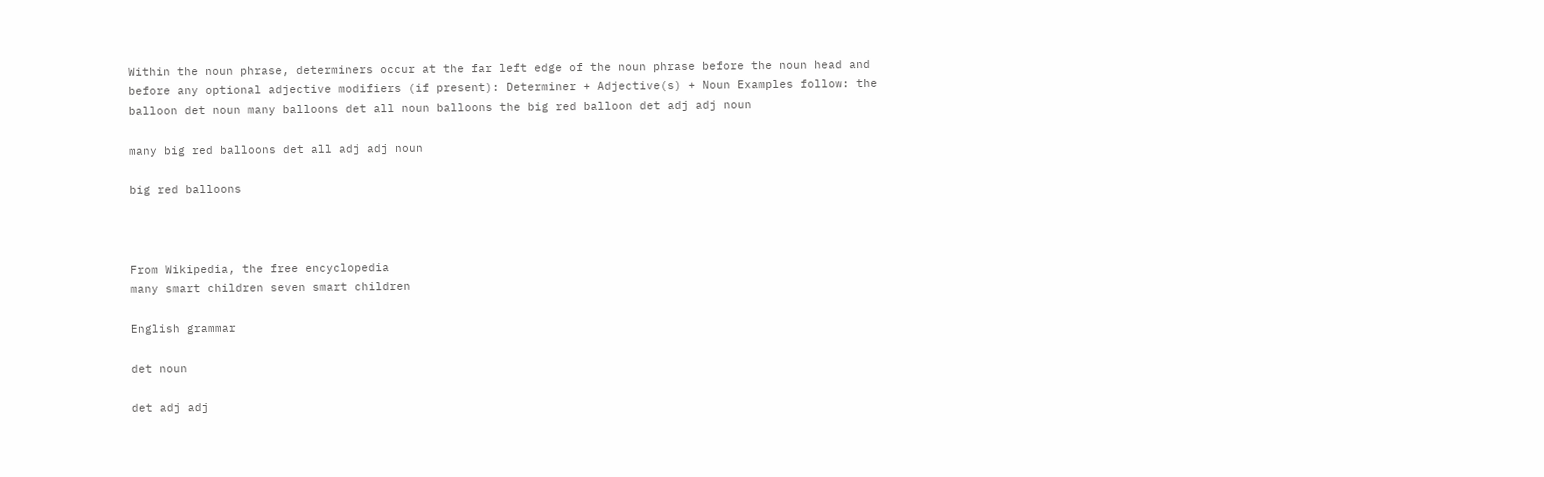Within the noun phrase, determiners occur at the far left edge of the noun phrase before the noun head and before any optional adjective modifiers (if present): Determiner + Adjective(s) + Noun Examples follow: the balloon det noun many balloons det all noun balloons the big red balloon det adj adj noun

many big red balloons det all adj adj noun

big red balloons



From Wikipedia, the free encyclopedia
many smart children seven smart children

English grammar

det noun

det adj adj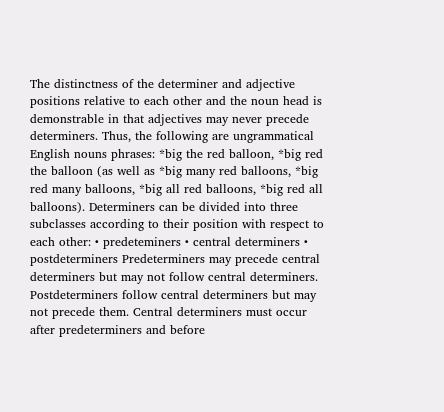The distinctness of the determiner and adjective positions relative to each other and the noun head is demonstrable in that adjectives may never precede determiners. Thus, the following are ungrammatical English nouns phrases: *big the red balloon, *big red the balloon (as well as *big many red balloons, *big red many balloons, *big all red balloons, *big red all balloons). Determiners can be divided into three subclasses according to their position with respect to each other: • predeteminers • central determiners • postdeterminers Predeterminers may precede central determiners but may not follow central determiners. Postdeterminers follow central determiners but may not precede them. Central determiners must occur after predeterminers and before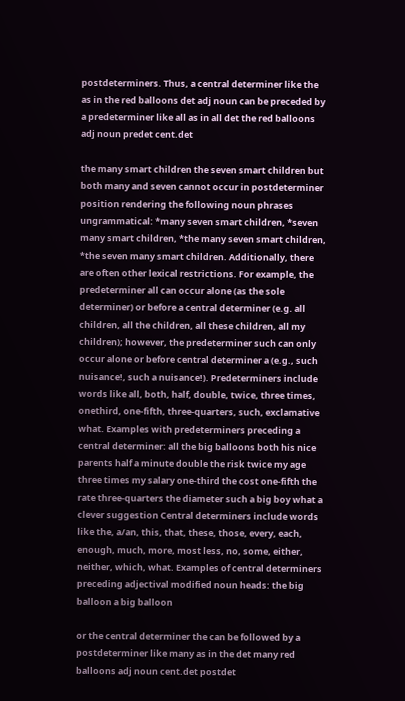postdeterminers. Thus, a central determiner like the as in the red balloons det adj noun can be preceded by a predeterminer like all as in all det the red balloons adj noun predet cent.det

the many smart children the seven smart children but both many and seven cannot occur in postdeterminer position rendering the following noun phrases ungrammatical: *many seven smart children, *seven many smart children, *the many seven smart children, *the seven many smart children. Additionally, there are often other lexical restrictions. For example, the predeterminer all can occur alone (as the sole determiner) or before a central determiner (e.g. all children, all the children, all these children, all my children); however, the predeterminer such can only occur alone or before central determiner a (e.g., such nuisance!, such a nuisance!). Predeterminers include words like all, both, half, double, twice, three times, onethird, one-fifth, three-quarters, such, exclamative what. Examples with predeterminers preceding a central determiner: all the big balloons both his nice parents half a minute double the risk twice my age three times my salary one-third the cost one-fifth the rate three-quarters the diameter such a big boy what a clever suggestion Central determiners include words like the, a/an, this, that, these, those, every, each, enough, much, more, most less, no, some, either, neither, which, what. Examples of central determiners preceding adjectival modified noun heads: the big balloon a big balloon

or the central determiner the can be followed by a postdeterminer like many as in the det many red balloons adj noun cent.det postdet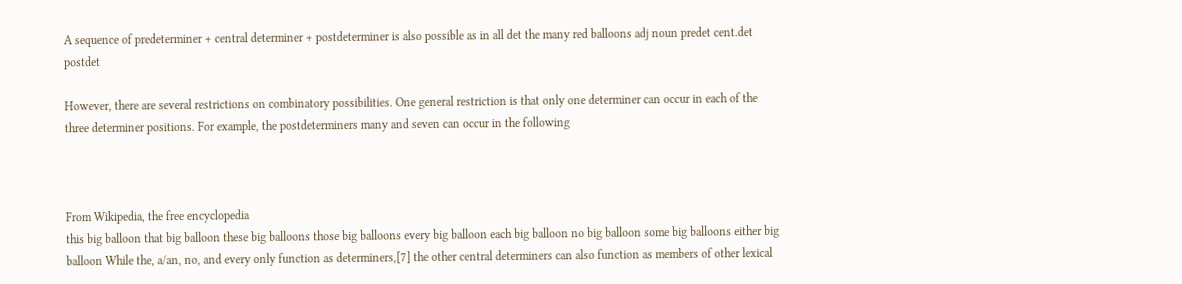A sequence of predeterminer + central determiner + postdeterminer is also possible as in all det the many red balloons adj noun predet cent.det postdet

However, there are several restrictions on combinatory possibilities. One general restriction is that only one determiner can occur in each of the three determiner positions. For example, the postdeterminers many and seven can occur in the following



From Wikipedia, the free encyclopedia
this big balloon that big balloon these big balloons those big balloons every big balloon each big balloon no big balloon some big balloons either big balloon While the, a/an, no, and every only function as determiners,[7] the other central determiners can also function as members of other lexical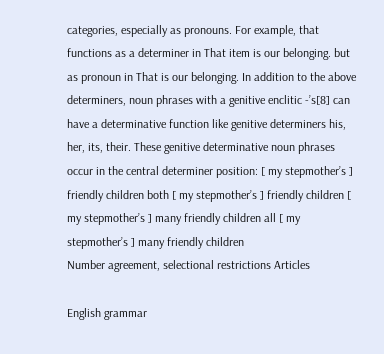categories, especially as pronouns. For example, that functions as a determiner in That item is our belonging. but as pronoun in That is our belonging. In addition to the above determiners, noun phrases with a genitive enclitic -’s[8] can have a determinative function like genitive determiners his, her, its, their. These genitive determinative noun phrases occur in the central determiner position: [ my stepmother’s ] friendly children both [ my stepmother’s ] friendly children [ my stepmother’s ] many friendly children all [ my stepmother’s ] many friendly children
Number agreement, selectional restrictions Articles

English grammar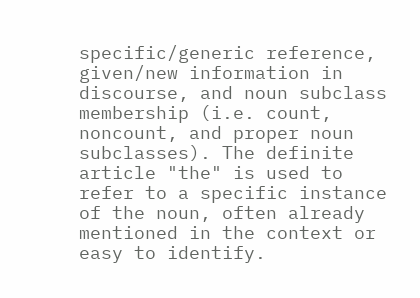specific/generic reference, given/new information in discourse, and noun subclass membership (i.e. count, noncount, and proper noun subclasses). The definite article "the" is used to refer to a specific instance of the noun, often already mentioned in the context or easy to identify.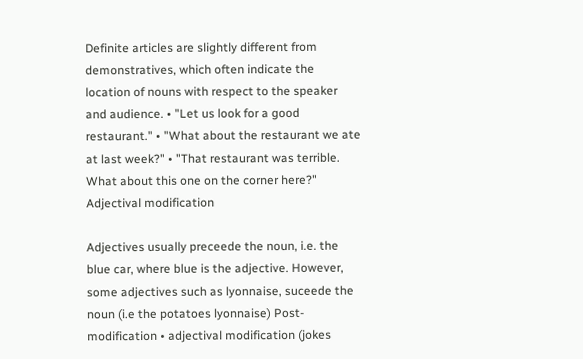Definite articles are slightly different from demonstratives, which often indicate the location of nouns with respect to the speaker and audience. • "Let us look for a good restaurant." • "What about the restaurant we ate at last week?" • "That restaurant was terrible. What about this one on the corner here?"
Adjectival modification

Adjectives usually preceede the noun, i.e. the blue car, where blue is the adjective. However, some adjectives such as lyonnaise, suceede the noun (i.e the potatoes lyonnaise) Post-modification • adjectival modification (jokes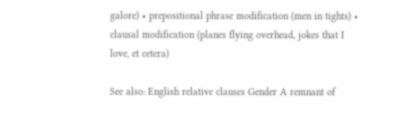galore) • prepositional phrase modification (men in tights) • clausal modification (planes flying overhead, jokes that I love, et cetera)

See also: English relative clauses Gender A remnant of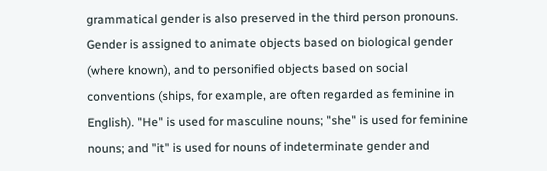grammatical gender is also preserved in the third person pronouns. Gender is assigned to animate objects based on biological gender (where known), and to personified objects based on social conventions (ships, for example, are often regarded as feminine in English). "He" is used for masculine nouns; "she" is used for feminine nouns; and "it" is used for nouns of indeterminate gender and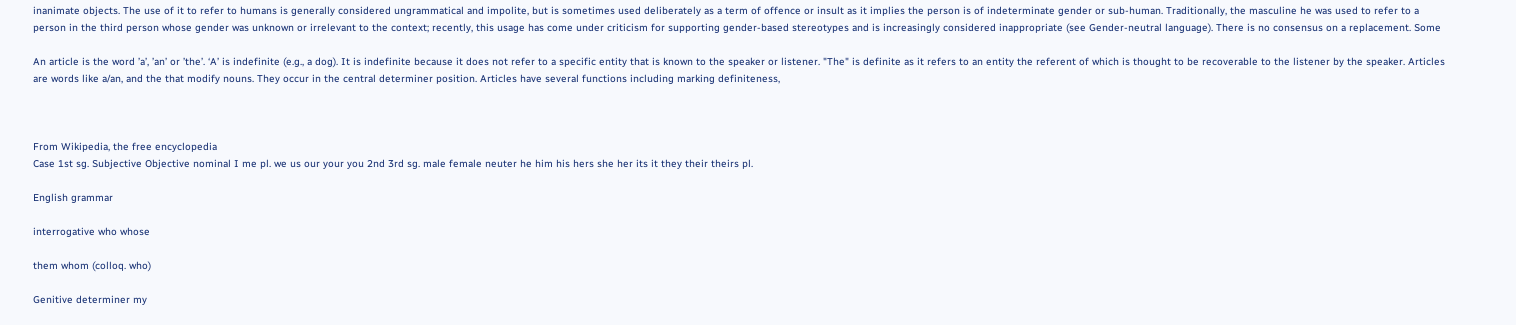inanimate objects. The use of it to refer to humans is generally considered ungrammatical and impolite, but is sometimes used deliberately as a term of offence or insult as it implies the person is of indeterminate gender or sub-human. Traditionally, the masculine he was used to refer to a person in the third person whose gender was unknown or irrelevant to the context; recently, this usage has come under criticism for supporting gender-based stereotypes and is increasingly considered inappropriate (see Gender-neutral language). There is no consensus on a replacement. Some

An article is the word ’a’, ’an’ or ’the’. ‘A’ is indefinite (e.g., a dog). It is indefinite because it does not refer to a specific entity that is known to the speaker or listener. "The" is definite as it refers to an entity the referent of which is thought to be recoverable to the listener by the speaker. Articles are words like a/an, and the that modify nouns. They occur in the central determiner position. Articles have several functions including marking definiteness,



From Wikipedia, the free encyclopedia
Case 1st sg. Subjective Objective nominal I me pl. we us our your you 2nd 3rd sg. male female neuter he him his hers she her its it they their theirs pl.

English grammar

interrogative who whose

them whom (colloq. who)

Genitive determiner my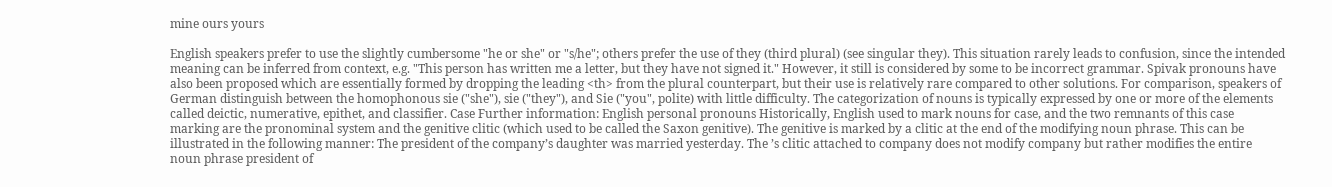mine ours yours

English speakers prefer to use the slightly cumbersome "he or she" or "s/he"; others prefer the use of they (third plural) (see singular they). This situation rarely leads to confusion, since the intended meaning can be inferred from context, e.g. "This person has written me a letter, but they have not signed it." However, it still is considered by some to be incorrect grammar. Spivak pronouns have also been proposed which are essentially formed by dropping the leading <th> from the plural counterpart, but their use is relatively rare compared to other solutions. For comparison, speakers of German distinguish between the homophonous sie ("she"), sie ("they"), and Sie ("you", polite) with little difficulty. The categorization of nouns is typically expressed by one or more of the elements called deictic, numerative, epithet, and classifier. Case Further information: English personal pronouns Historically, English used to mark nouns for case, and the two remnants of this case marking are the pronominal system and the genitive clitic (which used to be called the Saxon genitive). The genitive is marked by a clitic at the end of the modifying noun phrase. This can be illustrated in the following manner: The president of the company’s daughter was married yesterday. The ’s clitic attached to company does not modify company but rather modifies the entire noun phrase president of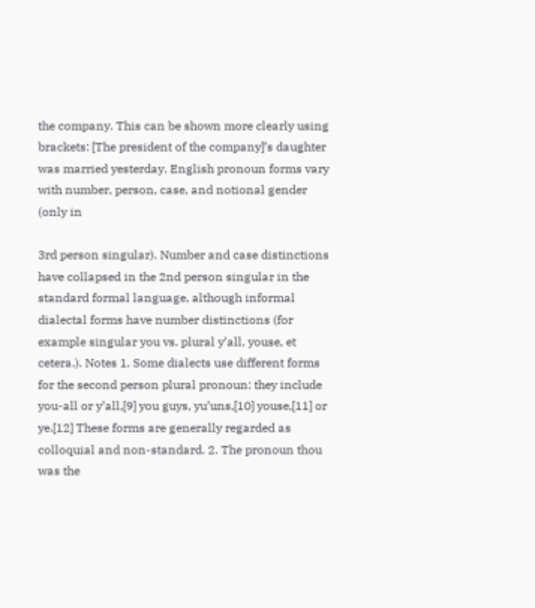the company. This can be shown more clearly using brackets: [The president of the company]’s daughter was married yesterday. English pronoun forms vary with number, person, case, and notional gender (only in

3rd person singular). Number and case distinctions have collapsed in the 2nd person singular in the standard formal language, although informal dialectal forms have number distinctions (for example singular you vs. plural y’all, youse, et cetera.). Notes 1. Some dialects use different forms for the second person plural pronoun: they include you-all or y’all,[9] you guys, yu’uns,[10] youse,[11] or ye.[12] These forms are generally regarded as colloquial and non-standard. 2. The pronoun thou was the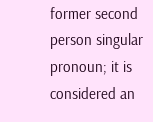former second person singular pronoun; it is considered an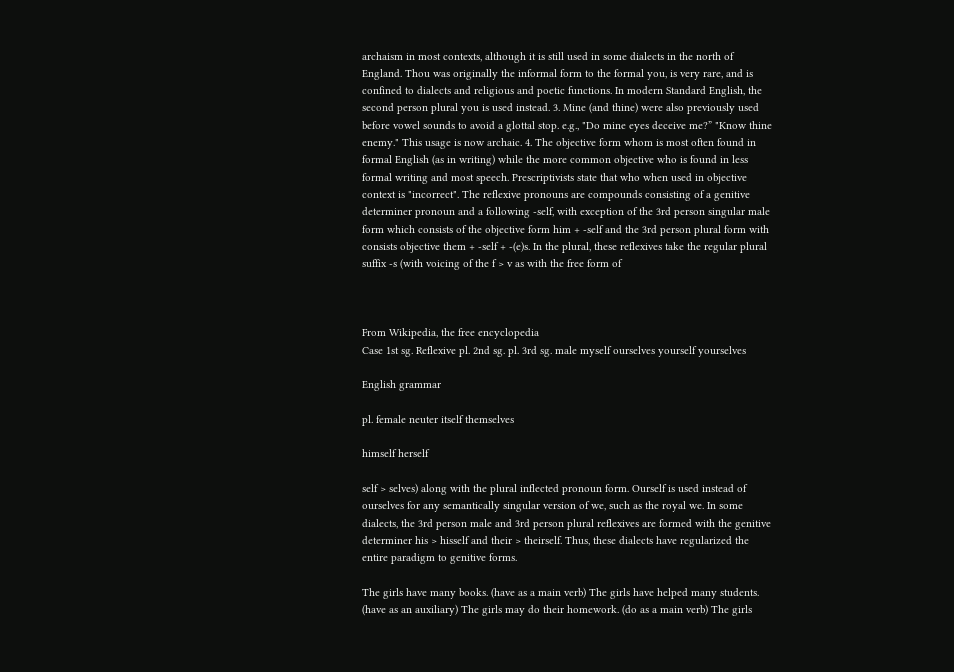archaism in most contexts, although it is still used in some dialects in the north of England. Thou was originally the informal form to the formal you, is very rare, and is confined to dialects and religious and poetic functions. In modern Standard English, the second person plural you is used instead. 3. Mine (and thine) were also previously used before vowel sounds to avoid a glottal stop. e.g., "Do mine eyes deceive me?” "Know thine enemy." This usage is now archaic. 4. The objective form whom is most often found in formal English (as in writing) while the more common objective who is found in less formal writing and most speech. Prescriptivists state that who when used in objective context is "incorrect". The reflexive pronouns are compounds consisting of a genitive determiner pronoun and a following -self, with exception of the 3rd person singular male form which consists of the objective form him + -self and the 3rd person plural form with consists objective them + -self + -(e)s. In the plural, these reflexives take the regular plural suffix -s (with voicing of the f > v as with the free form of



From Wikipedia, the free encyclopedia
Case 1st sg. Reflexive pl. 2nd sg. pl. 3rd sg. male myself ourselves yourself yourselves

English grammar

pl. female neuter itself themselves

himself herself

self > selves) along with the plural inflected pronoun form. Ourself is used instead of ourselves for any semantically singular version of we, such as the royal we. In some dialects, the 3rd person male and 3rd person plural reflexives are formed with the genitive determiner his > hisself and their > theirself. Thus, these dialects have regularized the entire paradigm to genitive forms.

The girls have many books. (have as a main verb) The girls have helped many students. (have as an auxiliary) The girls may do their homework. (do as a main verb) The girls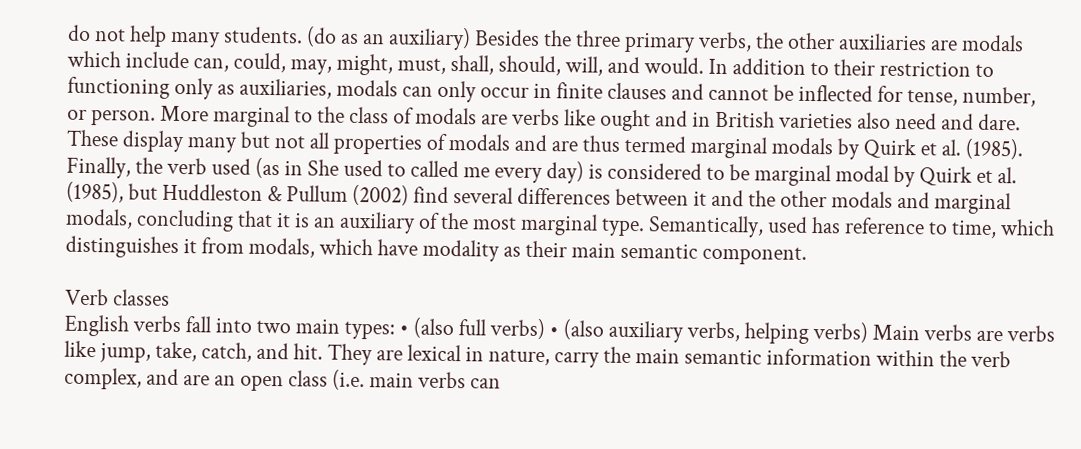do not help many students. (do as an auxiliary) Besides the three primary verbs, the other auxiliaries are modals which include can, could, may, might, must, shall, should, will, and would. In addition to their restriction to functioning only as auxiliaries, modals can only occur in finite clauses and cannot be inflected for tense, number, or person. More marginal to the class of modals are verbs like ought and in British varieties also need and dare. These display many but not all properties of modals and are thus termed marginal modals by Quirk et al. (1985). Finally, the verb used (as in She used to called me every day) is considered to be marginal modal by Quirk et al. (1985), but Huddleston & Pullum (2002) find several differences between it and the other modals and marginal modals, concluding that it is an auxiliary of the most marginal type. Semantically, used has reference to time, which distinguishes it from modals, which have modality as their main semantic component.

Verb classes
English verbs fall into two main types: • (also full verbs) • (also auxiliary verbs, helping verbs) Main verbs are verbs like jump, take, catch, and hit. They are lexical in nature, carry the main semantic information within the verb complex, and are an open class (i.e. main verbs can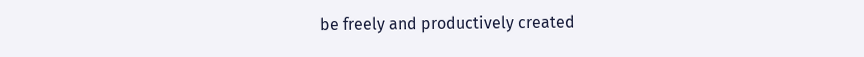be freely and productively created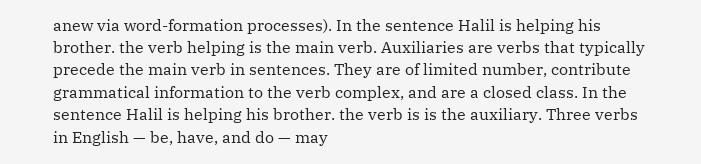anew via word-formation processes). In the sentence Halil is helping his brother. the verb helping is the main verb. Auxiliaries are verbs that typically precede the main verb in sentences. They are of limited number, contribute grammatical information to the verb complex, and are a closed class. In the sentence Halil is helping his brother. the verb is is the auxiliary. Three verbs in English — be, have, and do — may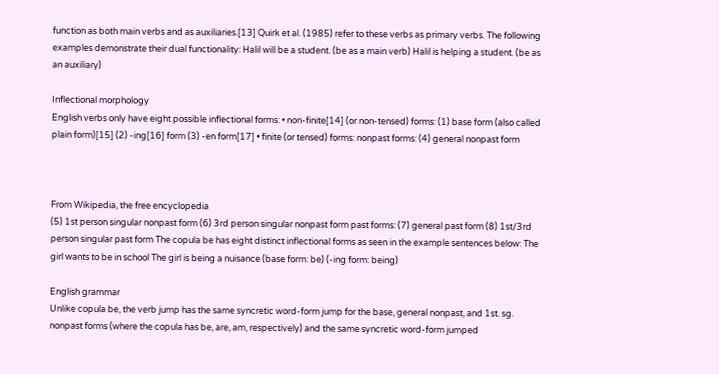function as both main verbs and as auxiliaries.[13] Quirk et al. (1985) refer to these verbs as primary verbs. The following examples demonstrate their dual functionality: Halil will be a student. (be as a main verb) Halil is helping a student. (be as an auxiliary)

Inflectional morphology
English verbs only have eight possible inflectional forms: • non-finite[14] (or non-tensed) forms: (1) base form (also called plain form)[15] (2) -ing[16] form (3) -en form[17] • finite (or tensed) forms: nonpast forms: (4) general nonpast form



From Wikipedia, the free encyclopedia
(5) 1st person singular nonpast form (6) 3rd person singular nonpast form past forms: (7) general past form (8) 1st/3rd person singular past form The copula be has eight distinct inflectional forms as seen in the example sentences below: The girl wants to be in school The girl is being a nuisance (base form: be) (-ing form: being)

English grammar
Unlike copula be, the verb jump has the same syncretic word-form jump for the base, general nonpast, and 1st. sg. nonpast forms (where the copula has be, are, am, respectively) and the same syncretic word-form jumped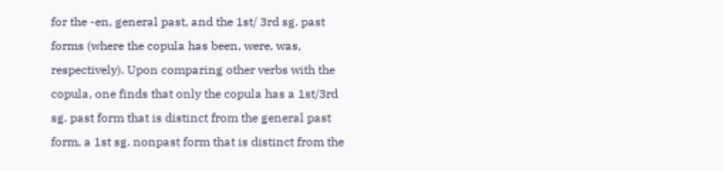for the -en, general past, and the 1st/ 3rd sg. past forms (where the copula has been, were, was, respectively). Upon comparing other verbs with the copula, one finds that only the copula has a 1st/3rd sg. past form that is distinct from the general past form, a 1st sg. nonpast form that is distinct from the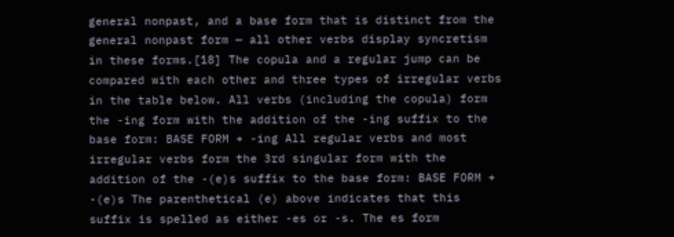general nonpast, and a base form that is distinct from the general nonpast form — all other verbs display syncretism in these forms.[18] The copula and a regular jump can be compared with each other and three types of irregular verbs in the table below. All verbs (including the copula) form the -ing form with the addition of the -ing suffix to the base form: BASE FORM + -ing All regular verbs and most irregular verbs form the 3rd singular form with the addition of the -(e)s suffix to the base form: BASE FORM + -(e)s The parenthetical (e) above indicates that this suffix is spelled as either -es or -s. The es form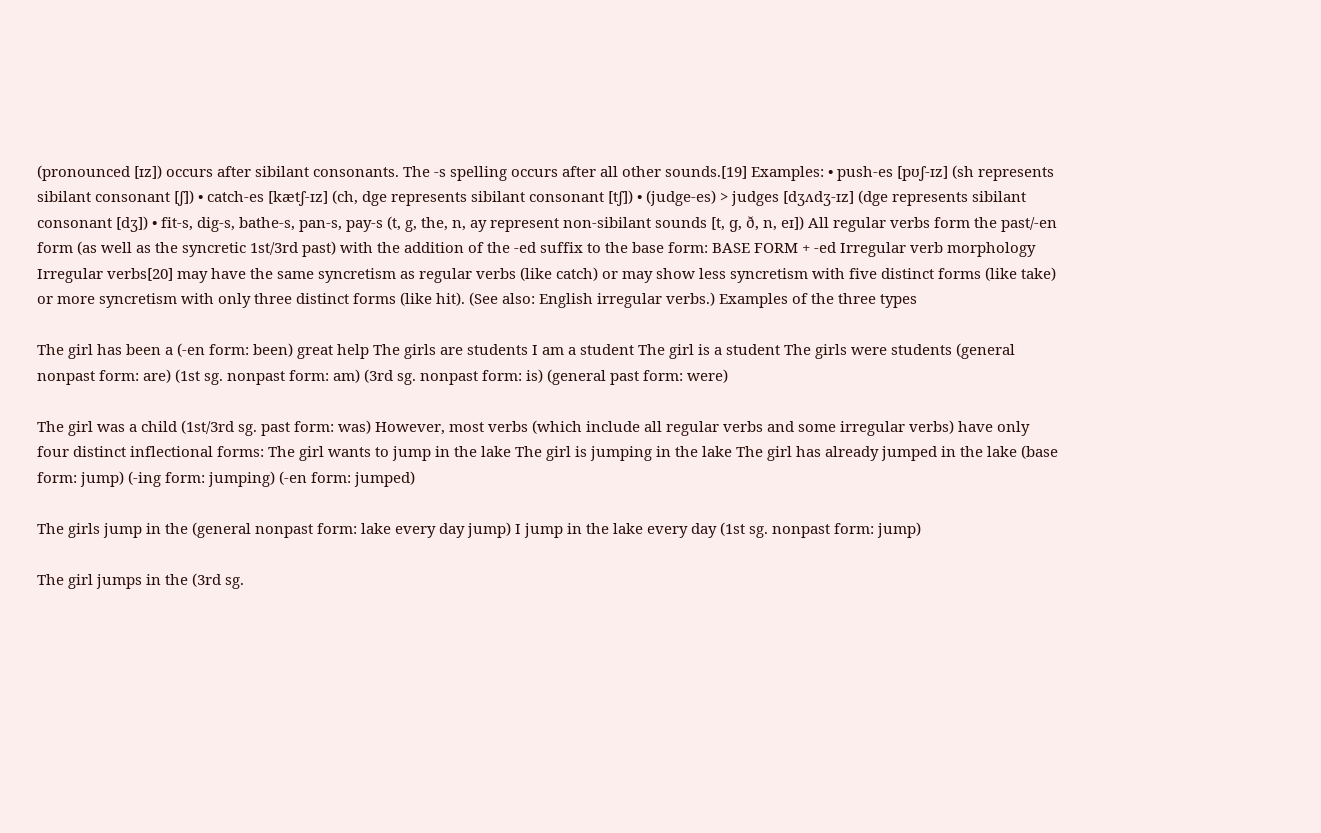(pronounced [ɪz]) occurs after sibilant consonants. The -s spelling occurs after all other sounds.[19] Examples: • push-es [pʊʃ-ɪz] (sh represents sibilant consonant [ʃ]) • catch-es [kætʃ-ɪz] (ch, dge represents sibilant consonant [tʃ]) • (judge-es) > judges [dʒʌdʒ-ɪz] (dge represents sibilant consonant [dʒ]) • fit-s, dig-s, bathe-s, pan-s, pay-s (t, g, the, n, ay represent non-sibilant sounds [t, ɡ, ð, n, eɪ]) All regular verbs form the past/-en form (as well as the syncretic 1st/3rd past) with the addition of the -ed suffix to the base form: BASE FORM + -ed Irregular verb morphology Irregular verbs[20] may have the same syncretism as regular verbs (like catch) or may show less syncretism with five distinct forms (like take) or more syncretism with only three distinct forms (like hit). (See also: English irregular verbs.) Examples of the three types

The girl has been a (-en form: been) great help The girls are students I am a student The girl is a student The girls were students (general nonpast form: are) (1st sg. nonpast form: am) (3rd sg. nonpast form: is) (general past form: were)

The girl was a child (1st/3rd sg. past form: was) However, most verbs (which include all regular verbs and some irregular verbs) have only four distinct inflectional forms: The girl wants to jump in the lake The girl is jumping in the lake The girl has already jumped in the lake (base form: jump) (-ing form: jumping) (-en form: jumped)

The girls jump in the (general nonpast form: lake every day jump) I jump in the lake every day (1st sg. nonpast form: jump)

The girl jumps in the (3rd sg.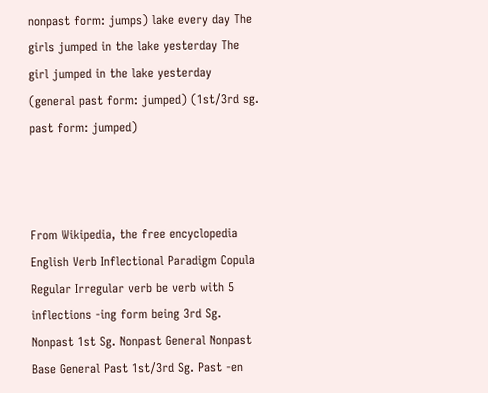nonpast form: jumps) lake every day The girls jumped in the lake yesterday The girl jumped in the lake yesterday (general past form: jumped) (1st/3rd sg. past form: jumped)



From Wikipedia, the free encyclopedia
English Verb Inflectional Paradigm Copula Regular Irregular verb be verb with 5 inflections -ing form being 3rd Sg. Nonpast 1st Sg. Nonpast General Nonpast Base General Past 1st/3rd Sg. Past -en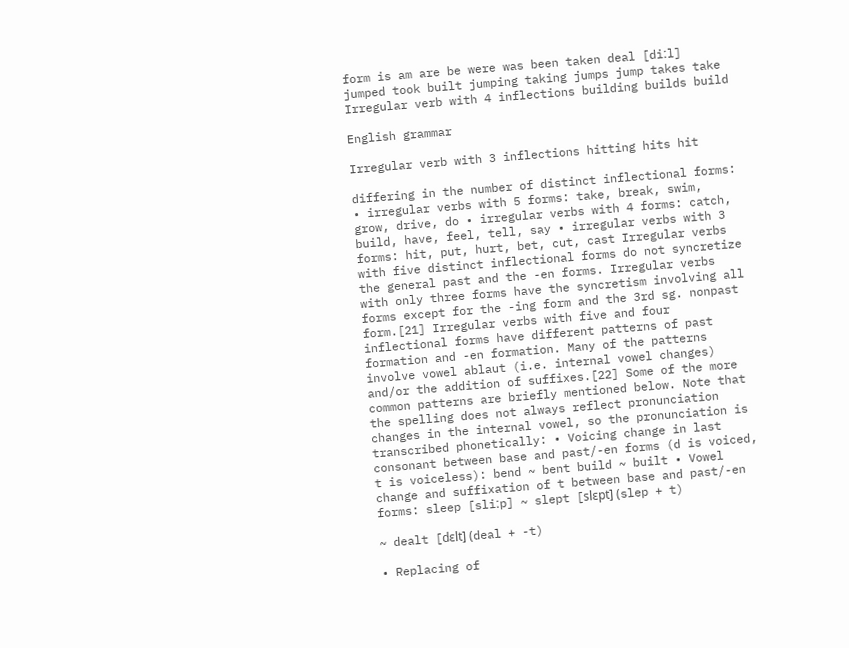form is am are be were was been taken deal [diːl] jumped took built jumping taking jumps jump takes take Irregular verb with 4 inflections building builds build

English grammar

Irregular verb with 3 inflections hitting hits hit

differing in the number of distinct inflectional forms: • irregular verbs with 5 forms: take, break, swim, grow, drive, do • irregular verbs with 4 forms: catch, build, have, feel, tell, say • irregular verbs with 3 forms: hit, put, hurt, bet, cut, cast Irregular verbs with five distinct inflectional forms do not syncretize the general past and the -en forms. Irregular verbs with only three forms have the syncretism involving all forms except for the -ing form and the 3rd sg. nonpast form.[21] Irregular verbs with five and four inflectional forms have different patterns of past formation and -en formation. Many of the patterns involve vowel ablaut (i.e. internal vowel changes) and/or the addition of suffixes.[22] Some of the more common patterns are briefly mentioned below. Note that the spelling does not always reflect pronunciation changes in the internal vowel, so the pronunciation is transcribed phonetically: • Voicing change in last consonant between base and past/-en forms (d is voiced, t is voiceless): bend ~ bent build ~ built • Vowel change and suffixation of t between base and past/-en forms: sleep [sliːp] ~ slept [slɛpt] (slep + t)

~ dealt [dɛlt] (deal + -t)

• Replacing of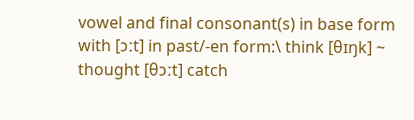vowel and final consonant(s) in base form with [ɔːt] in past/-en form:\ think [θɪŋk] ~ thought [θɔːt] catch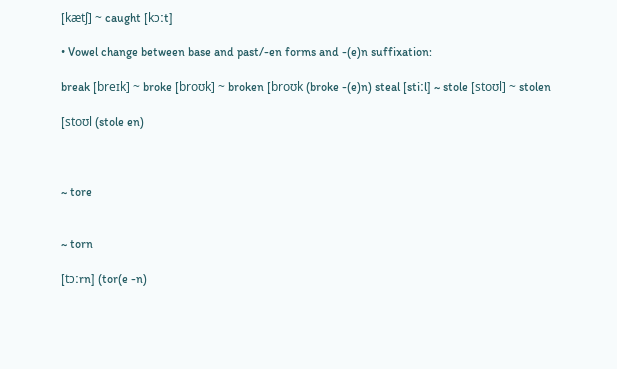[kætʃ] ~ caught [kɔːt]

• Vowel change between base and past/-en forms and -(e)n suffixation:

break [breɪk] ~ broke [broʊk] ~ broken [broʊk (broke -(e)n) steal [stiːl] ~ stole [stoʊl] ~ stolen

[stoʊl (stole en)



~ tore


~ torn

[tɔːrn] (tor(e -n)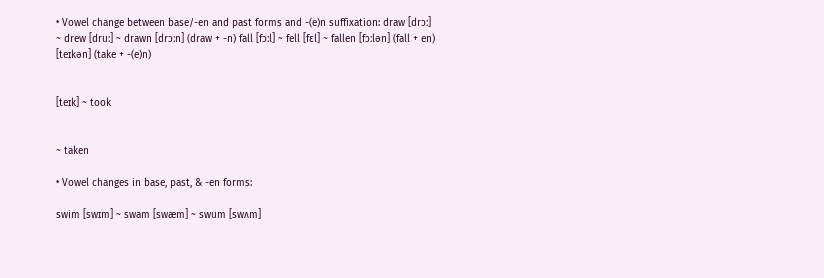• Vowel change between base/-en and past forms and -(e)n suffixation: draw [drɔː] ~ drew [druː] ~ drawn [drɔːn] (draw + -n) fall [fɔːl] ~ fell [fɛl] ~ fallen [fɔːlən] (fall + en) [teɪkən] (take + -(e)n)


[teɪk] ~ took


~ taken

• Vowel changes in base, past, & -en forms:

swim [swɪm] ~ swam [swæm] ~ swum [swʌm]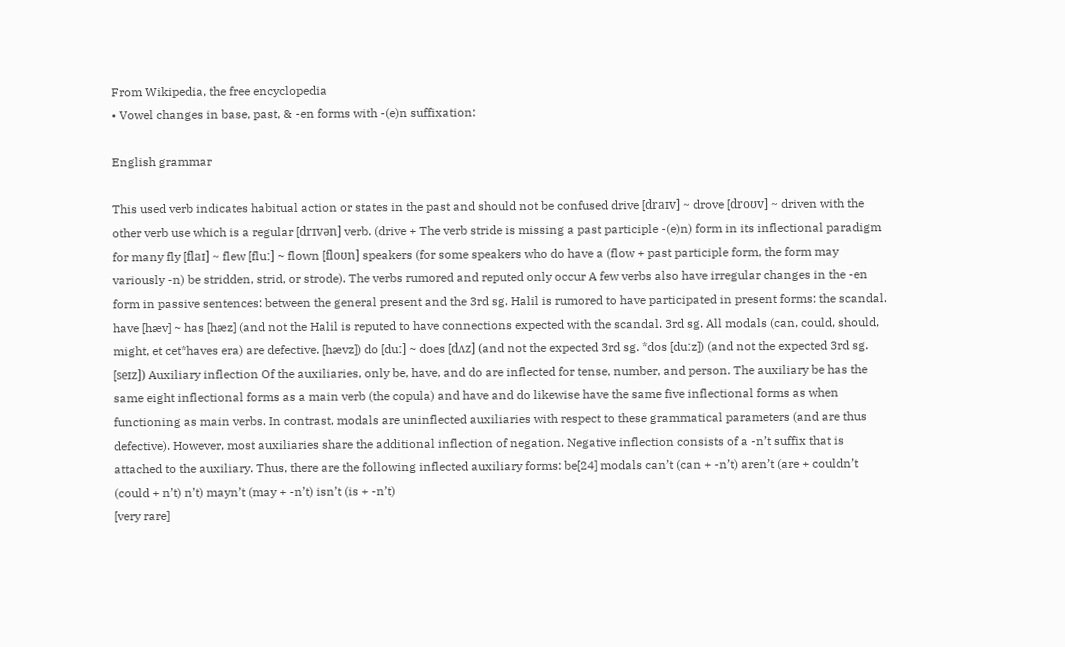From Wikipedia, the free encyclopedia
• Vowel changes in base, past, & -en forms with -(e)n suffixation:

English grammar

This used verb indicates habitual action or states in the past and should not be confused drive [drаɪv] ~ drove [droʊv] ~ driven with the other verb use which is a regular [drɪvən] verb. (drive + The verb stride is missing a past participle -(e)n) form in its inflectional paradigm for many fly [flаɪ] ~ flew [fluː] ~ flown [floʊn] speakers (for some speakers who do have a (flow + past participle form, the form may variously -n) be stridden, strid, or strode). The verbs rumored and reputed only occur A few verbs also have irregular changes in the -en form in passive sentences: between the general present and the 3rd sg. Halil is rumored to have participated in present forms: the scandal. have [hæv] ~ has [hæz] (and not the Halil is reputed to have connections expected with the scandal. 3rd sg. All modals (can, could, should, might, et cet*haves era) are defective. [hævz]) do [duː] ~ does [dʌz] (and not the expected 3rd sg. *dos [duːz]) (and not the expected 3rd sg. [seɪz]) Auxiliary inflection Of the auxiliaries, only be, have, and do are inflected for tense, number, and person. The auxiliary be has the same eight inflectional forms as a main verb (the copula) and have and do likewise have the same five inflectional forms as when functioning as main verbs. In contrast, modals are uninflected auxiliaries with respect to these grammatical parameters (and are thus defective). However, most auxiliaries share the additional inflection of negation. Negative inflection consists of a -n’t suffix that is attached to the auxiliary. Thus, there are the following inflected auxiliary forms: be[24] modals can’t (can + -n’t) aren’t (are + couldn’t (could + n’t) n’t) mayn’t (may + -n’t) isn’t (is + -n’t)
[very rare]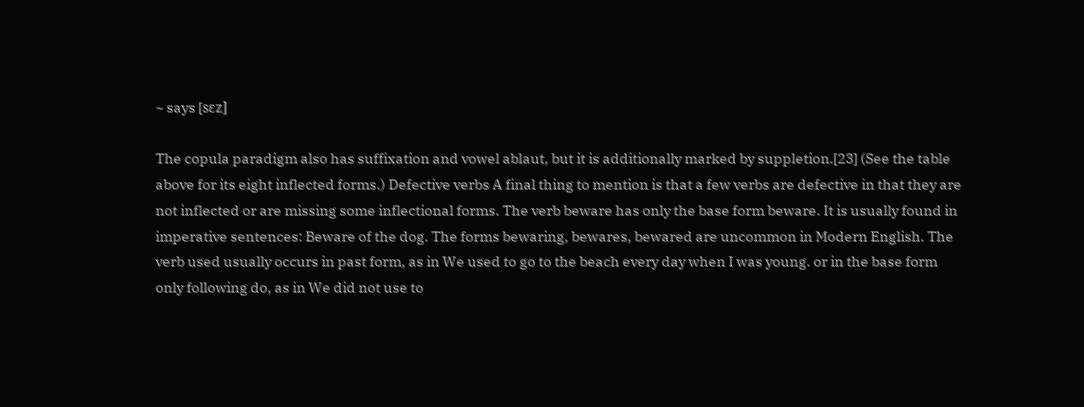~ says [sɛz]

The copula paradigm also has suffixation and vowel ablaut, but it is additionally marked by suppletion.[23] (See the table above for its eight inflected forms.) Defective verbs A final thing to mention is that a few verbs are defective in that they are not inflected or are missing some inflectional forms. The verb beware has only the base form beware. It is usually found in imperative sentences: Beware of the dog. The forms bewaring, bewares, bewared are uncommon in Modern English. The verb used usually occurs in past form, as in We used to go to the beach every day when I was young. or in the base form only following do, as in We did not use to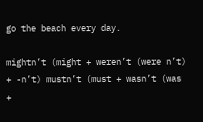go the beach every day.

mightn’t (might + weren’t (were n’t) + -n’t) mustn’t (must + wasn’t (was +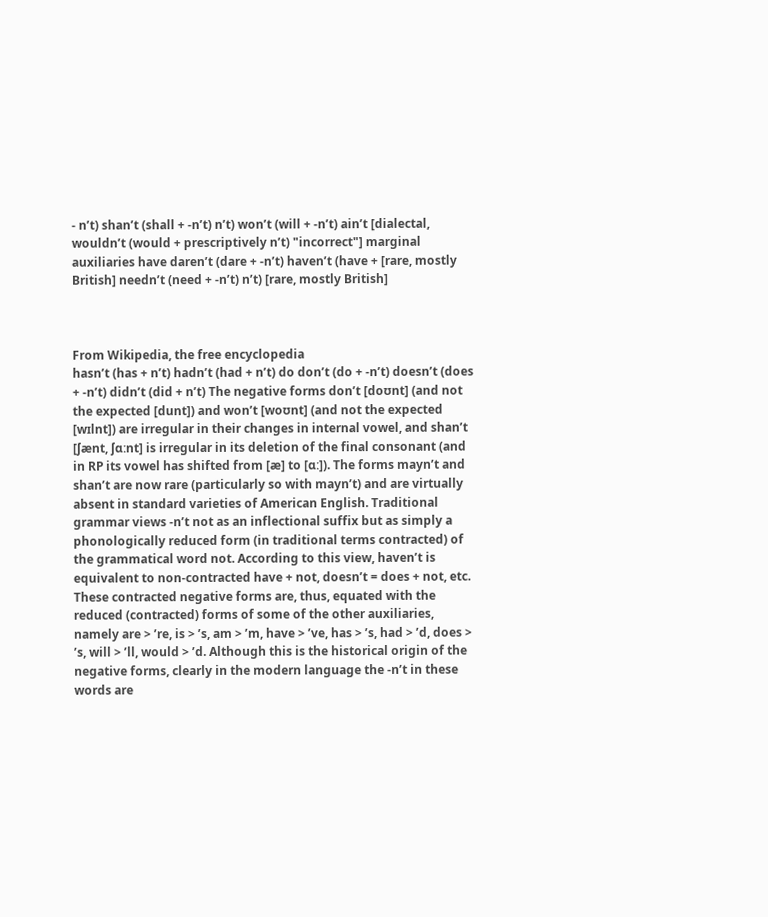- n’t) shan’t (shall + -n’t) n’t) won’t (will + -n’t) ain’t [dialectal, wouldn’t (would + prescriptively n’t) "incorrect"] marginal auxiliaries have daren’t (dare + -n’t) haven’t (have + [rare, mostly British] needn’t (need + -n’t) n’t) [rare, mostly British]



From Wikipedia, the free encyclopedia
hasn’t (has + n’t) hadn’t (had + n’t) do don’t (do + -n’t) doesn’t (does + -n’t) didn’t (did + n’t) The negative forms don’t [doʊnt] (and not the expected [dunt]) and won’t [woʊnt] (and not the expected [wɪlnt]) are irregular in their changes in internal vowel, and shan’t [ʃænt, ʃɑːnt] is irregular in its deletion of the final consonant (and in RP its vowel has shifted from [æ] to [ɑː]). The forms mayn’t and shan’t are now rare (particularly so with mayn’t) and are virtually absent in standard varieties of American English. Traditional grammar views -n’t not as an inflectional suffix but as simply a phonologically reduced form (in traditional terms contracted) of the grammatical word not. According to this view, haven’t is equivalent to non-contracted have + not, doesn’t = does + not, etc. These contracted negative forms are, thus, equated with the reduced (contracted) forms of some of the other auxiliaries, namely are > ’re, is > ’s, am > ’m, have > ’ve, has > ’s, had > ’d, does > ’s, will > ’ll, would > ’d. Although this is the historical origin of the negative forms, clearly in the modern language the -n’t in these words are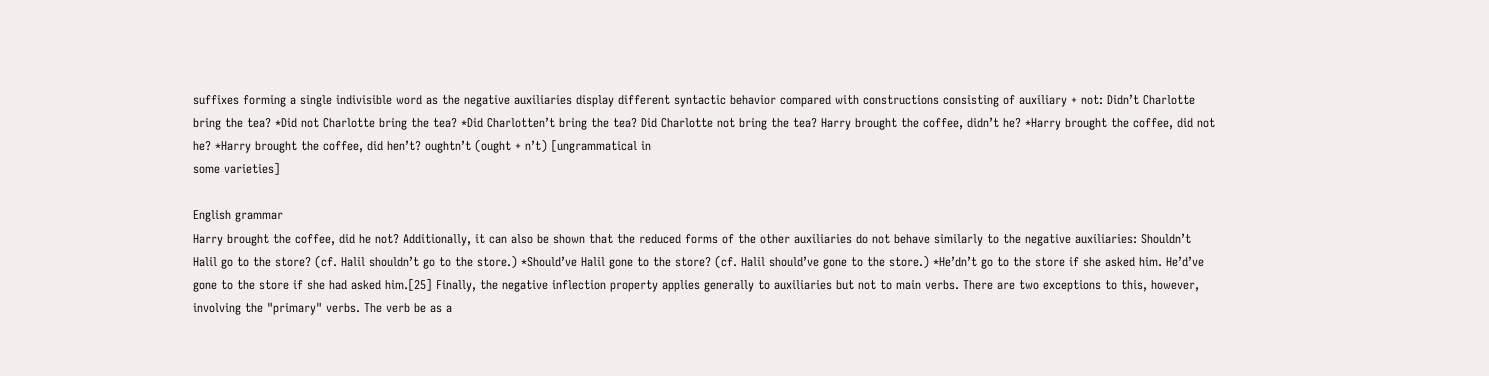suffixes forming a single indivisible word as the negative auxiliaries display different syntactic behavior compared with constructions consisting of auxiliary + not: Didn’t Charlotte bring the tea? *Did not Charlotte bring the tea? *Did Charlotten’t bring the tea? Did Charlotte not bring the tea? Harry brought the coffee, didn’t he? *Harry brought the coffee, did not he? *Harry brought the coffee, did hen’t? oughtn’t (ought + n’t) [ungrammatical in
some varieties]

English grammar
Harry brought the coffee, did he not? Additionally, it can also be shown that the reduced forms of the other auxiliaries do not behave similarly to the negative auxiliaries: Shouldn’t Halil go to the store? (cf. Halil shouldn’t go to the store.) *Should’ve Halil gone to the store? (cf. Halil should’ve gone to the store.) *He’dn’t go to the store if she asked him. He’d’ve gone to the store if she had asked him.[25] Finally, the negative inflection property applies generally to auxiliaries but not to main verbs. There are two exceptions to this, however, involving the "primary" verbs. The verb be as a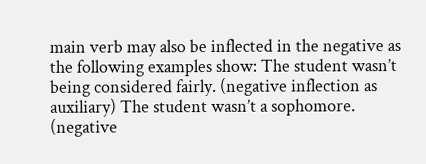main verb may also be inflected in the negative as the following examples show: The student wasn’t being considered fairly. (negative inflection as auxiliary) The student wasn’t a sophomore. (negative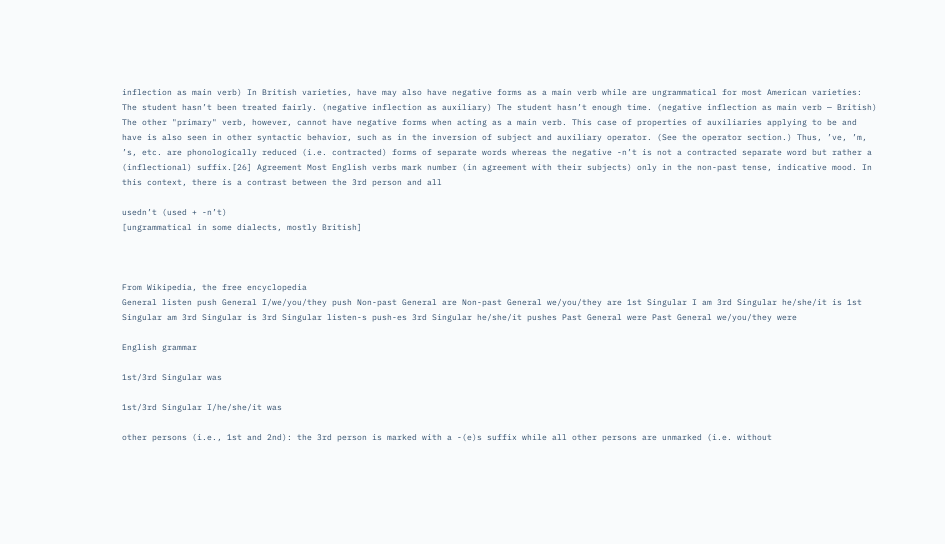inflection as main verb) In British varieties, have may also have negative forms as a main verb while are ungrammatical for most American varieties: The student hasn’t been treated fairly. (negative inflection as auxiliary) The student hasn’t enough time. (negative inflection as main verb — British) The other "primary" verb, however, cannot have negative forms when acting as a main verb. This case of properties of auxiliaries applying to be and have is also seen in other syntactic behavior, such as in the inversion of subject and auxiliary operator. (See the operator section.) Thus, ’ve, ’m, ’s, etc. are phonologically reduced (i.e. contracted) forms of separate words whereas the negative -n’t is not a contracted separate word but rather a (inflectional) suffix.[26] Agreement Most English verbs mark number (in agreement with their subjects) only in the non-past tense, indicative mood. In this context, there is a contrast between the 3rd person and all

usedn’t (used + -n’t)
[ungrammatical in some dialects, mostly British]



From Wikipedia, the free encyclopedia
General listen push General I/we/you/they push Non-past General are Non-past General we/you/they are 1st Singular I am 3rd Singular he/she/it is 1st Singular am 3rd Singular is 3rd Singular listen-s push-es 3rd Singular he/she/it pushes Past General were Past General we/you/they were

English grammar

1st/3rd Singular was

1st/3rd Singular I/he/she/it was

other persons (i.e., 1st and 2nd): the 3rd person is marked with a -(e)s suffix while all other persons are unmarked (i.e. without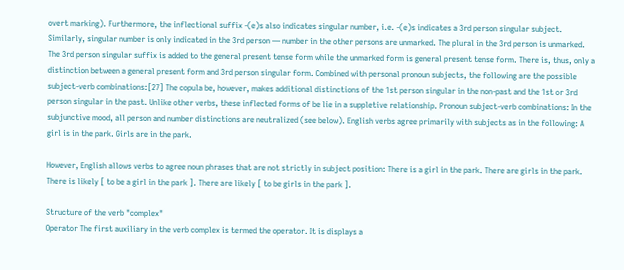overt marking). Furthermore, the inflectional suffix -(e)s also indicates singular number, i.e. -(e)s indicates a 3rd person singular subject. Similarly, singular number is only indicated in the 3rd person — number in the other persons are unmarked. The plural in the 3rd person is unmarked. The 3rd person singular suffix is added to the general present tense form while the unmarked form is general present tense form. There is, thus, only a distinction between a general present form and 3rd person singular form. Combined with personal pronoun subjects, the following are the possible subject-verb combinations:[27] The copula be, however, makes additional distinctions of the 1st person singular in the non-past and the 1st or 3rd person singular in the past. Unlike other verbs, these inflected forms of be lie in a suppletive relationship. Pronoun subject-verb combinations: In the subjunctive mood, all person and number distinctions are neutralized (see below). English verbs agree primarily with subjects as in the following: A girl is in the park. Girls are in the park.

However, English allows verbs to agree noun phrases that are not strictly in subject position: There is a girl in the park. There are girls in the park. There is likely [ to be a girl in the park ]. There are likely [ to be girls in the park ].

Structure of the verb "complex"
Operator The first auxiliary in the verb complex is termed the operator. It is displays a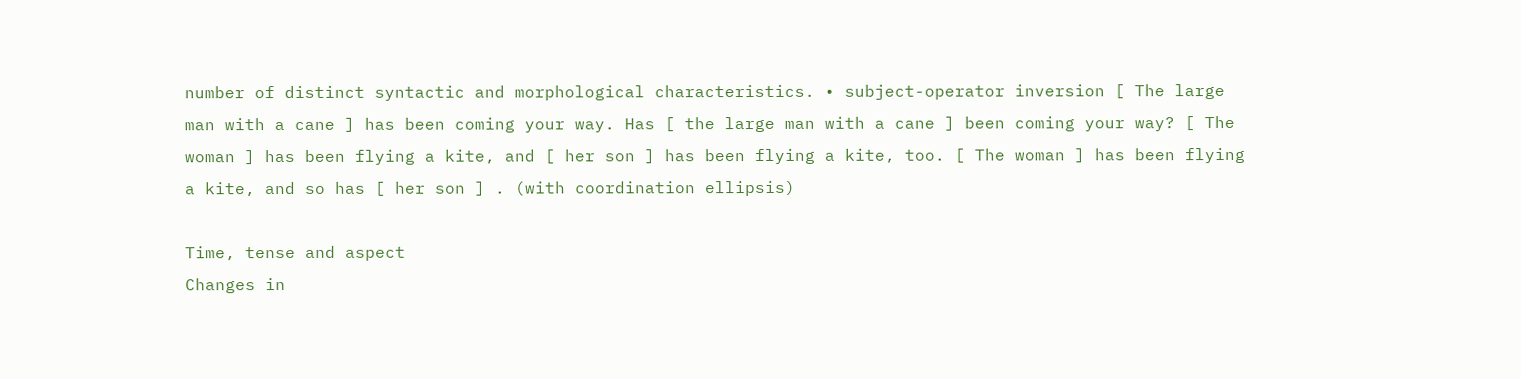number of distinct syntactic and morphological characteristics. • subject-operator inversion [ The large man with a cane ] has been coming your way. Has [ the large man with a cane ] been coming your way? [ The woman ] has been flying a kite, and [ her son ] has been flying a kite, too. [ The woman ] has been flying a kite, and so has [ her son ] . (with coordination ellipsis)

Time, tense and aspect
Changes in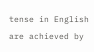tense in English are achieved by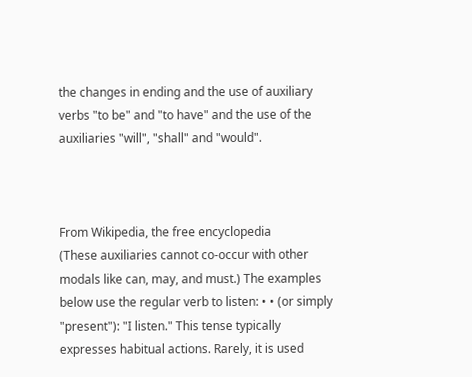the changes in ending and the use of auxiliary verbs "to be" and "to have" and the use of the auxiliaries "will", "shall" and "would".



From Wikipedia, the free encyclopedia
(These auxiliaries cannot co-occur with other modals like can, may, and must.) The examples below use the regular verb to listen: • • (or simply "present"): "I listen." This tense typically expresses habitual actions. Rarely, it is used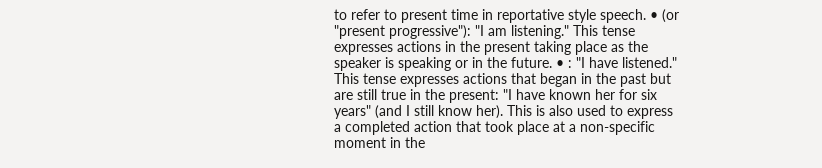to refer to present time in reportative style speech. • (or "present progressive"): "I am listening." This tense expresses actions in the present taking place as the speaker is speaking or in the future. • : "I have listened." This tense expresses actions that began in the past but are still true in the present: "I have known her for six years" (and I still know her). This is also used to express a completed action that took place at a non-specific moment in the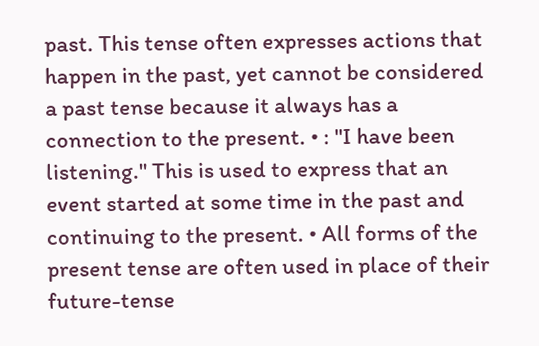past. This tense often expresses actions that happen in the past, yet cannot be considered a past tense because it always has a connection to the present. • : "I have been listening." This is used to express that an event started at some time in the past and continuing to the present. • All forms of the present tense are often used in place of their future-tense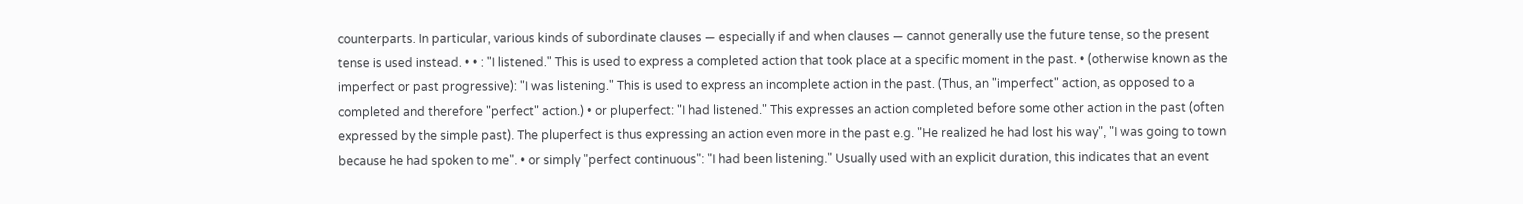counterparts. In particular, various kinds of subordinate clauses — especially if and when clauses — cannot generally use the future tense, so the present tense is used instead. • • : "I listened." This is used to express a completed action that took place at a specific moment in the past. • (otherwise known as the imperfect or past progressive): "I was listening." This is used to express an incomplete action in the past. (Thus, an "imperfect" action, as opposed to a completed and therefore "perfect" action.) • or pluperfect: "I had listened." This expresses an action completed before some other action in the past (often expressed by the simple past). The pluperfect is thus expressing an action even more in the past e.g. "He realized he had lost his way", "I was going to town because he had spoken to me". • or simply "perfect continuous": "I had been listening." Usually used with an explicit duration, this indicates that an event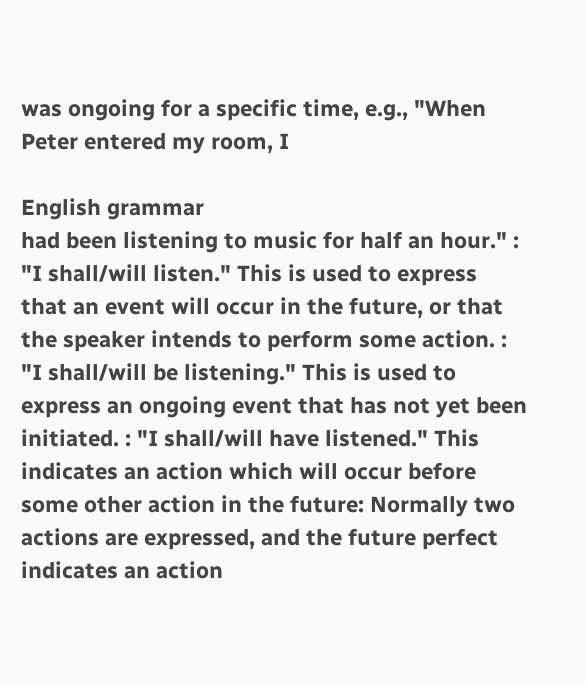was ongoing for a specific time, e.g., "When Peter entered my room, I

English grammar
had been listening to music for half an hour." : "I shall/will listen." This is used to express that an event will occur in the future, or that the speaker intends to perform some action. : "I shall/will be listening." This is used to express an ongoing event that has not yet been initiated. : "I shall/will have listened." This indicates an action which will occur before some other action in the future: Normally two actions are expressed, and the future perfect indicates an action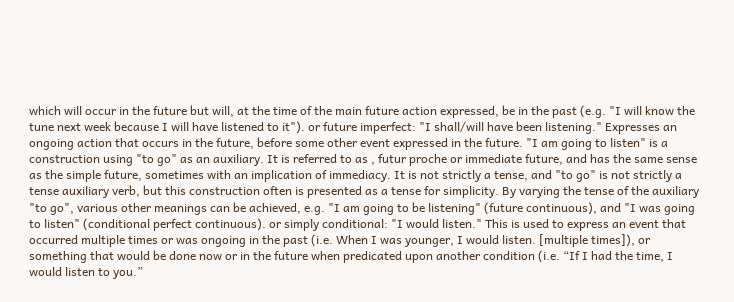which will occur in the future but will, at the time of the main future action expressed, be in the past (e.g. "I will know the tune next week because I will have listened to it"). or future imperfect: "I shall/will have been listening." Expresses an ongoing action that occurs in the future, before some other event expressed in the future. "I am going to listen" is a construction using "to go" as an auxiliary. It is referred to as , futur proche or immediate future, and has the same sense as the simple future, sometimes with an implication of immediacy. It is not strictly a tense, and "to go" is not strictly a tense auxiliary verb, but this construction often is presented as a tense for simplicity. By varying the tense of the auxiliary "to go", various other meanings can be achieved, e.g. "I am going to be listening" (future continuous), and "I was going to listen" (conditional perfect continuous). or simply conditional: "I would listen." This is used to express an event that occurred multiple times or was ongoing in the past (i.e. When I was younger, I would listen. [multiple times]), or something that would be done now or in the future when predicated upon another condition (i.e. “If I had the time, I would listen to you.”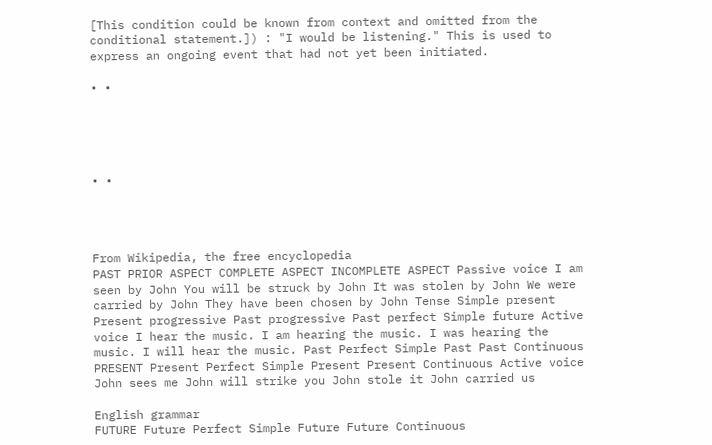[This condition could be known from context and omitted from the conditional statement.]) : "I would be listening." This is used to express an ongoing event that had not yet been initiated.

• •





• •




From Wikipedia, the free encyclopedia
PAST PRIOR ASPECT COMPLETE ASPECT INCOMPLETE ASPECT Passive voice I am seen by John You will be struck by John It was stolen by John We were carried by John They have been chosen by John Tense Simple present Present progressive Past progressive Past perfect Simple future Active voice I hear the music. I am hearing the music. I was hearing the music. I will hear the music. Past Perfect Simple Past Past Continuous PRESENT Present Perfect Simple Present Present Continuous Active voice John sees me John will strike you John stole it John carried us

English grammar
FUTURE Future Perfect Simple Future Future Continuous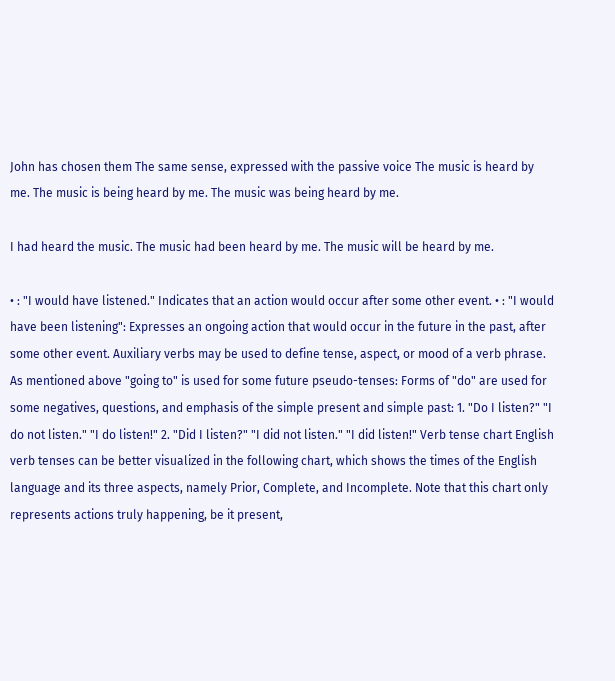John has chosen them The same sense, expressed with the passive voice The music is heard by me. The music is being heard by me. The music was being heard by me.

I had heard the music. The music had been heard by me. The music will be heard by me.

• : "I would have listened." Indicates that an action would occur after some other event. • : "I would have been listening": Expresses an ongoing action that would occur in the future in the past, after some other event. Auxiliary verbs may be used to define tense, aspect, or mood of a verb phrase. As mentioned above "going to" is used for some future pseudo-tenses: Forms of "do" are used for some negatives, questions, and emphasis of the simple present and simple past: 1. "Do I listen?" "I do not listen." "I do listen!" 2. "Did I listen?" "I did not listen." "I did listen!" Verb tense chart English verb tenses can be better visualized in the following chart, which shows the times of the English language and its three aspects, namely Prior, Complete, and Incomplete. Note that this chart only represents actions truly happening, be it present,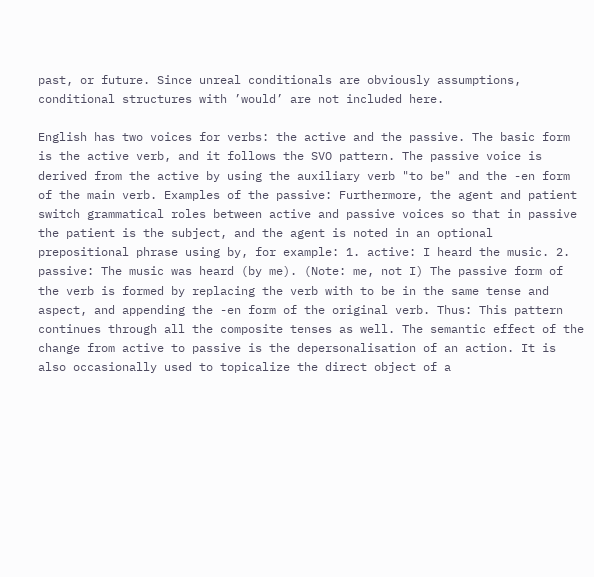past, or future. Since unreal conditionals are obviously assumptions, conditional structures with ’would’ are not included here.

English has two voices for verbs: the active and the passive. The basic form is the active verb, and it follows the SVO pattern. The passive voice is derived from the active by using the auxiliary verb "to be" and the -en form of the main verb. Examples of the passive: Furthermore, the agent and patient switch grammatical roles between active and passive voices so that in passive the patient is the subject, and the agent is noted in an optional prepositional phrase using by, for example: 1. active: I heard the music. 2. passive: The music was heard (by me). (Note: me, not I) The passive form of the verb is formed by replacing the verb with to be in the same tense and aspect, and appending the -en form of the original verb. Thus: This pattern continues through all the composite tenses as well. The semantic effect of the change from active to passive is the depersonalisation of an action. It is also occasionally used to topicalize the direct object of a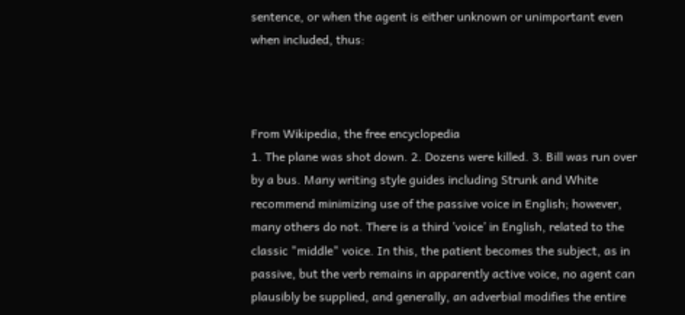sentence, or when the agent is either unknown or unimportant even when included, thus:



From Wikipedia, the free encyclopedia
1. The plane was shot down. 2. Dozens were killed. 3. Bill was run over by a bus. Many writing style guides including Strunk and White recommend minimizing use of the passive voice in English; however, many others do not. There is a third ’voice’ in English, related to the classic "middle" voice. In this, the patient becomes the subject, as in passive, but the verb remains in apparently active voice, no agent can plausibly be supplied, and generally, an adverbial modifies the entire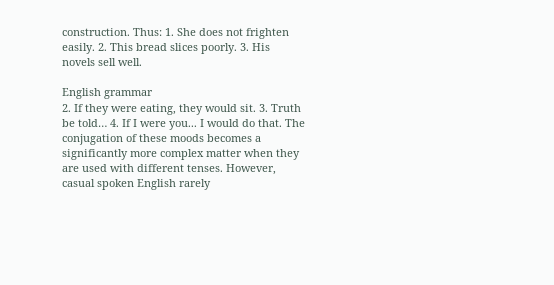construction. Thus: 1. She does not frighten easily. 2. This bread slices poorly. 3. His novels sell well.

English grammar
2. If they were eating, they would sit. 3. Truth be told… 4. If I were you... I would do that. The conjugation of these moods becomes a significantly more complex matter when they are used with different tenses. However, casual spoken English rarely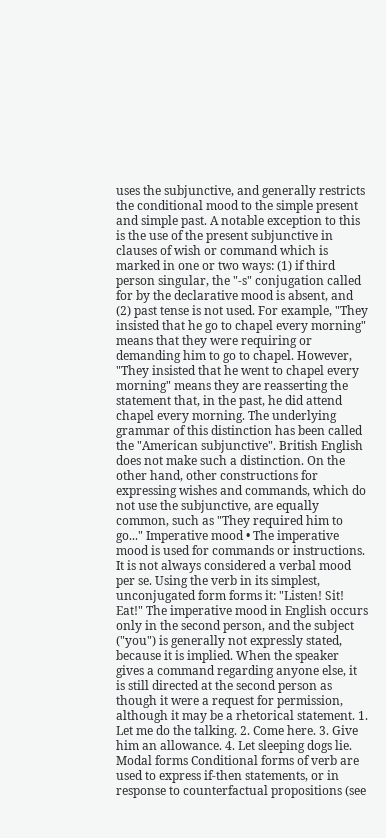uses the subjunctive, and generally restricts the conditional mood to the simple present and simple past. A notable exception to this is the use of the present subjunctive in clauses of wish or command which is marked in one or two ways: (1) if third person singular, the "-s" conjugation called for by the declarative mood is absent, and (2) past tense is not used. For example, "They insisted that he go to chapel every morning" means that they were requiring or demanding him to go to chapel. However, "They insisted that he went to chapel every morning" means they are reasserting the statement that, in the past, he did attend chapel every morning. The underlying grammar of this distinction has been called the "American subjunctive". British English does not make such a distinction. On the other hand, other constructions for expressing wishes and commands, which do not use the subjunctive, are equally common, such as "They required him to go..." Imperative mood • The imperative mood is used for commands or instructions. It is not always considered a verbal mood per se. Using the verb in its simplest, unconjugated form forms it: "Listen! Sit! Eat!" The imperative mood in English occurs only in the second person, and the subject ("you") is generally not expressly stated, because it is implied. When the speaker gives a command regarding anyone else, it is still directed at the second person as though it were a request for permission, although it may be a rhetorical statement. 1. Let me do the talking. 2. Come here. 3. Give him an allowance. 4. Let sleeping dogs lie. Modal forms Conditional forms of verb are used to express if-then statements, or in response to counterfactual propositions (see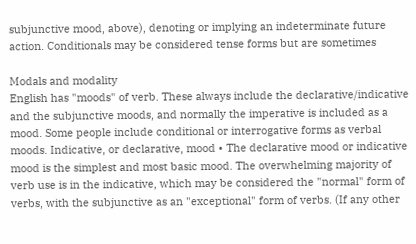subjunctive mood, above), denoting or implying an indeterminate future action. Conditionals may be considered tense forms but are sometimes

Modals and modality
English has "moods" of verb. These always include the declarative/indicative and the subjunctive moods, and normally the imperative is included as a mood. Some people include conditional or interrogative forms as verbal moods. Indicative, or declarative, mood • The declarative mood or indicative mood is the simplest and most basic mood. The overwhelming majority of verb use is in the indicative, which may be considered the "normal" form of verbs, with the subjunctive as an "exceptional" form of verbs. (If any other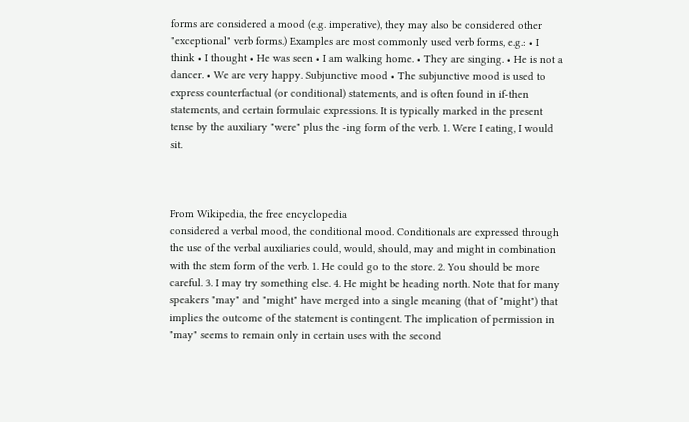forms are considered a mood (e.g. imperative), they may also be considered other "exceptional" verb forms.) Examples are most commonly used verb forms, e.g.: • I think • I thought • He was seen • I am walking home. • They are singing. • He is not a dancer. • We are very happy. Subjunctive mood • The subjunctive mood is used to express counterfactual (or conditional) statements, and is often found in if-then statements, and certain formulaic expressions. It is typically marked in the present tense by the auxiliary "were" plus the -ing form of the verb. 1. Were I eating, I would sit.



From Wikipedia, the free encyclopedia
considered a verbal mood, the conditional mood. Conditionals are expressed through the use of the verbal auxiliaries could, would, should, may and might in combination with the stem form of the verb. 1. He could go to the store. 2. You should be more careful. 3. I may try something else. 4. He might be heading north. Note that for many speakers "may" and "might" have merged into a single meaning (that of "might") that implies the outcome of the statement is contingent. The implication of permission in "may" seems to remain only in certain uses with the second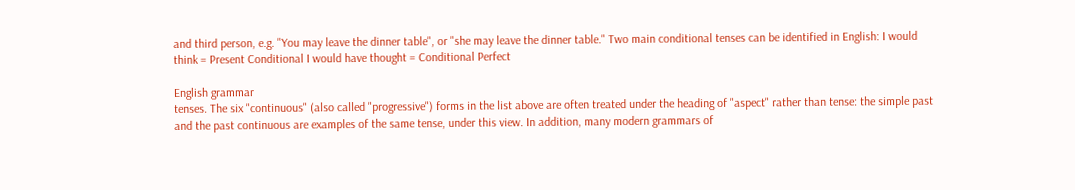and third person, e.g. "You may leave the dinner table", or "she may leave the dinner table." Two main conditional tenses can be identified in English: I would think = Present Conditional I would have thought = Conditional Perfect

English grammar
tenses. The six "continuous" (also called "progressive") forms in the list above are often treated under the heading of "aspect" rather than tense: the simple past and the past continuous are examples of the same tense, under this view. In addition, many modern grammars of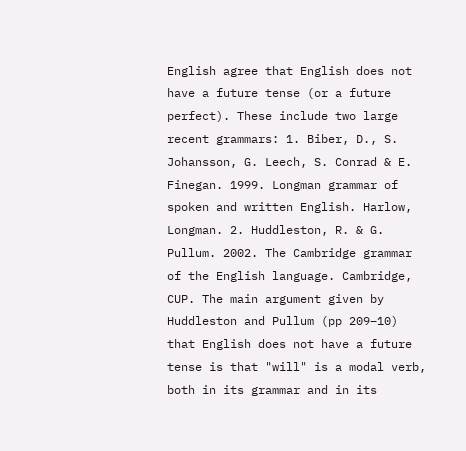English agree that English does not have a future tense (or a future perfect). These include two large recent grammars: 1. Biber, D., S. Johansson, G. Leech, S. Conrad & E. Finegan. 1999. Longman grammar of spoken and written English. Harlow, Longman. 2. Huddleston, R. & G. Pullum. 2002. The Cambridge grammar of the English language. Cambridge, CUP. The main argument given by Huddleston and Pullum (pp 209–10) that English does not have a future tense is that "will" is a modal verb, both in its grammar and in its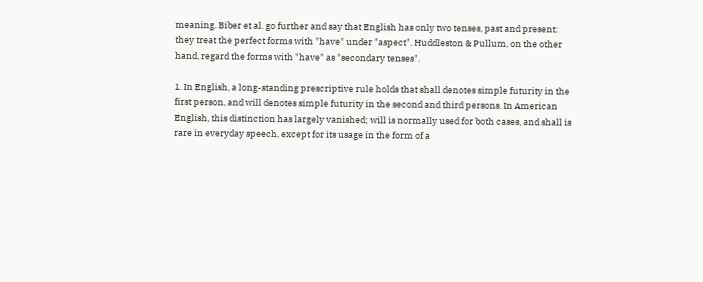meaning. Biber et al. go further and say that English has only two tenses, past and present: they treat the perfect forms with "have" under "aspect". Huddleston & Pullum, on the other hand, regard the forms with "have" as "secondary tenses".

1. In English, a long-standing prescriptive rule holds that shall denotes simple futurity in the first person, and will denotes simple futurity in the second and third persons. In American English, this distinction has largely vanished; will is normally used for both cases, and shall is rare in everyday speech, except for its usage in the form of a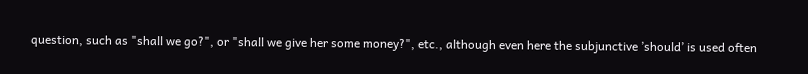question, such as "shall we go?", or "shall we give her some money?", etc., although even here the subjunctive ’should’ is used often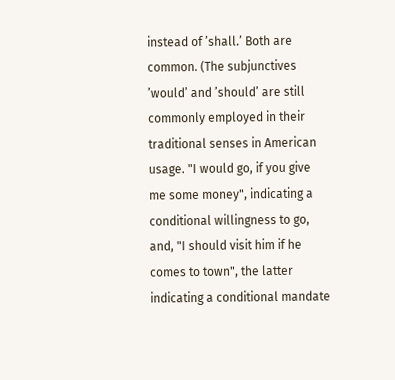instead of ’shall.’ Both are common. (The subjunctives ’would’ and ’should’ are still commonly employed in their traditional senses in American usage. "I would go, if you give me some money", indicating a conditional willingness to go, and, "I should visit him if he comes to town", the latter indicating a conditional mandate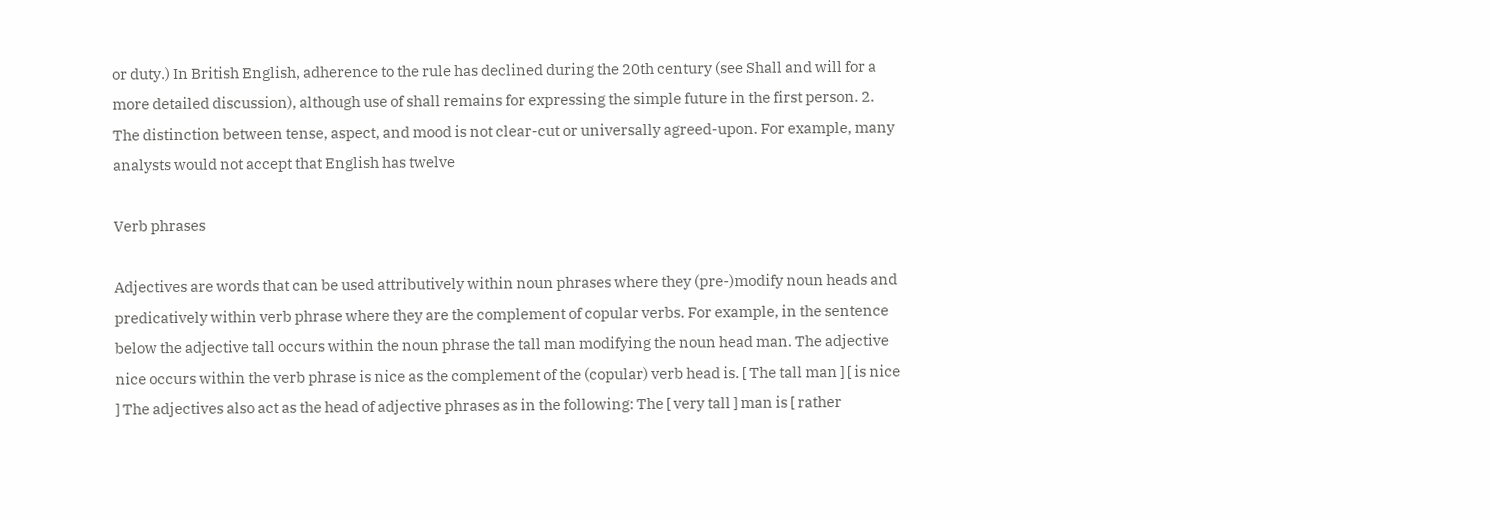or duty.) In British English, adherence to the rule has declined during the 20th century (see Shall and will for a more detailed discussion), although use of shall remains for expressing the simple future in the first person. 2. The distinction between tense, aspect, and mood is not clear-cut or universally agreed-upon. For example, many analysts would not accept that English has twelve

Verb phrases

Adjectives are words that can be used attributively within noun phrases where they (pre-)modify noun heads and predicatively within verb phrase where they are the complement of copular verbs. For example, in the sentence below the adjective tall occurs within the noun phrase the tall man modifying the noun head man. The adjective nice occurs within the verb phrase is nice as the complement of the (copular) verb head is. [ The tall man ] [ is nice ] The adjectives also act as the head of adjective phrases as in the following: The [ very tall ] man is [ rather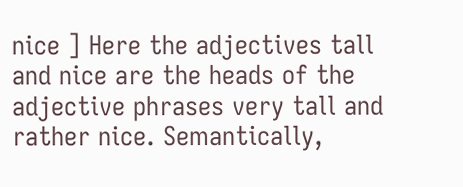nice ] Here the adjectives tall and nice are the heads of the adjective phrases very tall and rather nice. Semantically,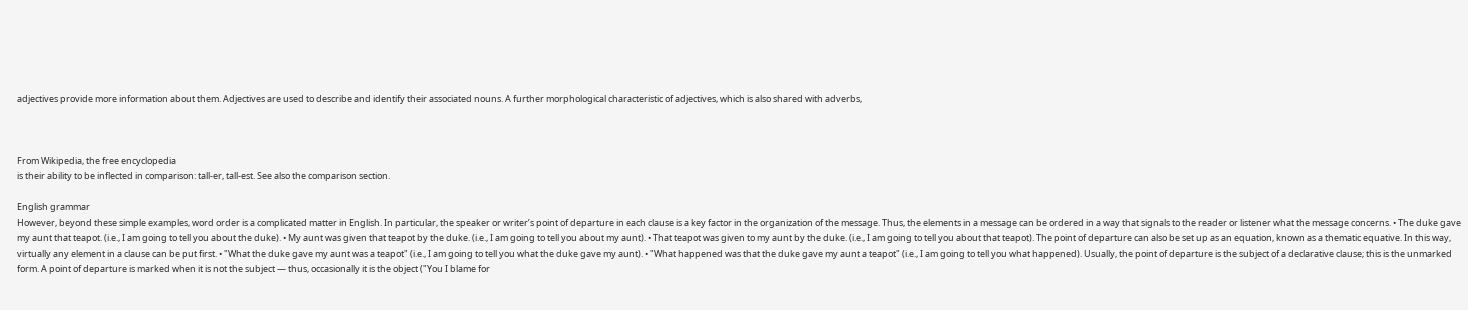adjectives provide more information about them. Adjectives are used to describe and identify their associated nouns. A further morphological characteristic of adjectives, which is also shared with adverbs,



From Wikipedia, the free encyclopedia
is their ability to be inflected in comparison: tall-er, tall-est. See also the comparison section.

English grammar
However, beyond these simple examples, word order is a complicated matter in English. In particular, the speaker or writer’s point of departure in each clause is a key factor in the organization of the message. Thus, the elements in a message can be ordered in a way that signals to the reader or listener what the message concerns. • The duke gave my aunt that teapot. (i.e., I am going to tell you about the duke). • My aunt was given that teapot by the duke. (i.e., I am going to tell you about my aunt). • That teapot was given to my aunt by the duke. (i.e., I am going to tell you about that teapot). The point of departure can also be set up as an equation, known as a thematic equative. In this way, virtually any element in a clause can be put first. • "What the duke gave my aunt was a teapot" (i.e., I am going to tell you what the duke gave my aunt). • "What happened was that the duke gave my aunt a teapot" (i.e., I am going to tell you what happened). Usually, the point of departure is the subject of a declarative clause; this is the unmarked form. A point of departure is marked when it is not the subject — thus, occasionally it is the object ("You I blame for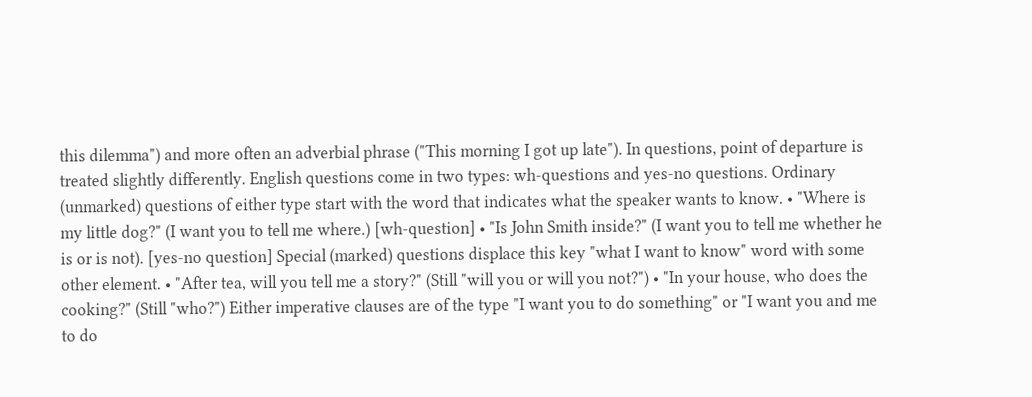this dilemma") and more often an adverbial phrase ("This morning I got up late"). In questions, point of departure is treated slightly differently. English questions come in two types: wh-questions and yes-no questions. Ordinary (unmarked) questions of either type start with the word that indicates what the speaker wants to know. • "Where is my little dog?" (I want you to tell me where.) [wh-question] • "Is John Smith inside?" (I want you to tell me whether he is or is not). [yes-no question] Special (marked) questions displace this key "what I want to know" word with some other element. • "After tea, will you tell me a story?" (Still "will you or will you not?") • "In your house, who does the cooking?" (Still "who?") Either imperative clauses are of the type "I want you to do something" or "I want you and me to do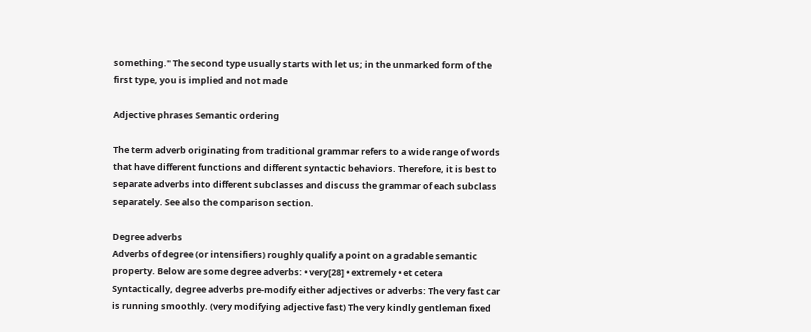something." The second type usually starts with let us; in the unmarked form of the first type, you is implied and not made

Adjective phrases Semantic ordering

The term adverb originating from traditional grammar refers to a wide range of words that have different functions and different syntactic behaviors. Therefore, it is best to separate adverbs into different subclasses and discuss the grammar of each subclass separately. See also the comparison section.

Degree adverbs
Adverbs of degree (or intensifiers) roughly qualify a point on a gradable semantic property. Below are some degree adverbs: • very[28] • extremely • et cetera Syntactically, degree adverbs pre-modify either adjectives or adverbs: The very fast car is running smoothly. (very modifying adjective fast) The very kindly gentleman fixed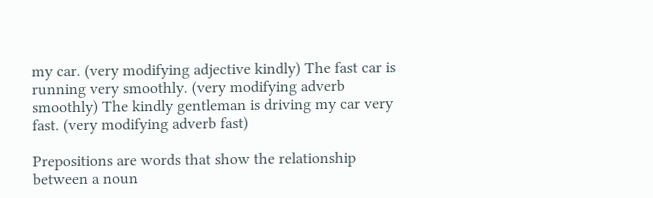my car. (very modifying adjective kindly) The fast car is running very smoothly. (very modifying adverb smoothly) The kindly gentleman is driving my car very fast. (very modifying adverb fast)

Prepositions are words that show the relationship between a noun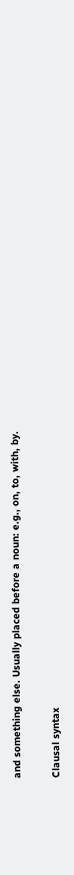and something else. Usually placed before a noun: e.g., on, to, with, by.

Clausal syntax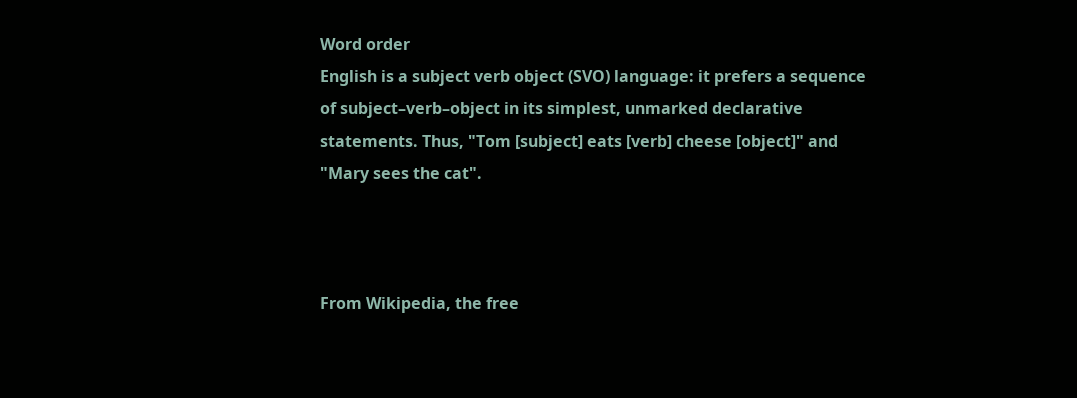Word order
English is a subject verb object (SVO) language: it prefers a sequence of subject–verb–object in its simplest, unmarked declarative statements. Thus, "Tom [subject] eats [verb] cheese [object]" and "Mary sees the cat".



From Wikipedia, the free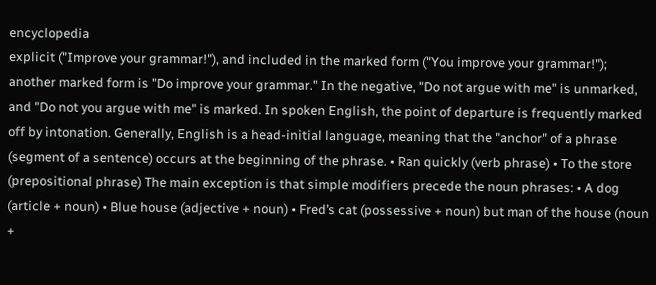encyclopedia
explicit ("Improve your grammar!"), and included in the marked form ("You improve your grammar!"); another marked form is "Do improve your grammar." In the negative, "Do not argue with me" is unmarked, and "Do not you argue with me" is marked. In spoken English, the point of departure is frequently marked off by intonation. Generally, English is a head-initial language, meaning that the "anchor" of a phrase (segment of a sentence) occurs at the beginning of the phrase. • Ran quickly (verb phrase) • To the store (prepositional phrase) The main exception is that simple modifiers precede the noun phrases: • A dog (article + noun) • Blue house (adjective + noun) • Fred’s cat (possessive + noun) but man of the house (noun +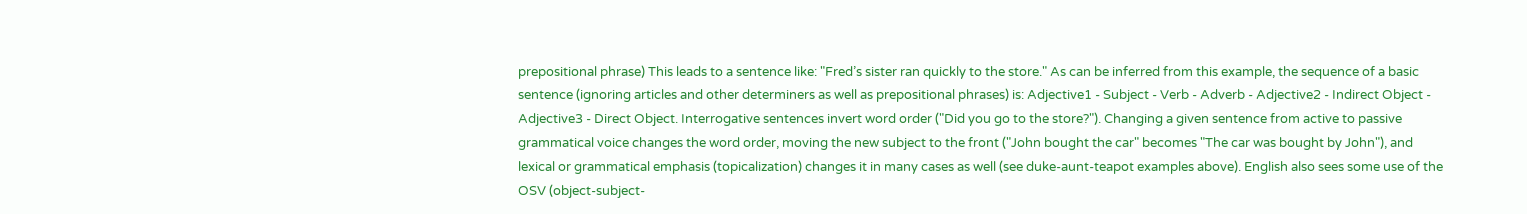prepositional phrase) This leads to a sentence like: "Fred’s sister ran quickly to the store." As can be inferred from this example, the sequence of a basic sentence (ignoring articles and other determiners as well as prepositional phrases) is: Adjective1 - Subject - Verb - Adverb - Adjective2 - Indirect Object - Adjective3 - Direct Object. Interrogative sentences invert word order ("Did you go to the store?"). Changing a given sentence from active to passive grammatical voice changes the word order, moving the new subject to the front ("John bought the car" becomes "The car was bought by John"), and lexical or grammatical emphasis (topicalization) changes it in many cases as well (see duke-aunt-teapot examples above). English also sees some use of the OSV (object-subject-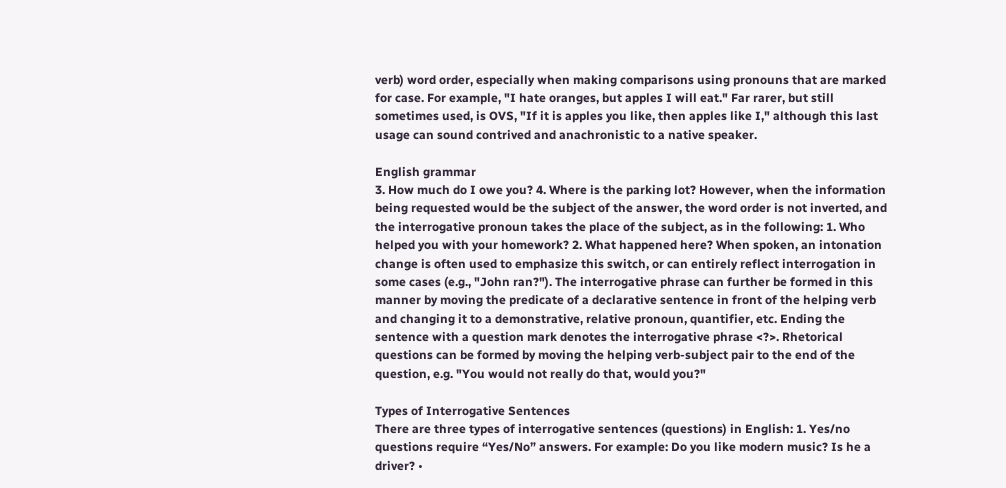verb) word order, especially when making comparisons using pronouns that are marked for case. For example, "I hate oranges, but apples I will eat." Far rarer, but still sometimes used, is OVS, "If it is apples you like, then apples like I," although this last usage can sound contrived and anachronistic to a native speaker.

English grammar
3. How much do I owe you? 4. Where is the parking lot? However, when the information being requested would be the subject of the answer, the word order is not inverted, and the interrogative pronoun takes the place of the subject, as in the following: 1. Who helped you with your homework? 2. What happened here? When spoken, an intonation change is often used to emphasize this switch, or can entirely reflect interrogation in some cases (e.g., "John ran?"). The interrogative phrase can further be formed in this manner by moving the predicate of a declarative sentence in front of the helping verb and changing it to a demonstrative, relative pronoun, quantifier, etc. Ending the sentence with a question mark denotes the interrogative phrase <?>. Rhetorical questions can be formed by moving the helping verb-subject pair to the end of the question, e.g. "You would not really do that, would you?"

Types of Interrogative Sentences
There are three types of interrogative sentences (questions) in English: 1. Yes/no questions require “Yes/No” answers. For example: Do you like modern music? Is he a driver? •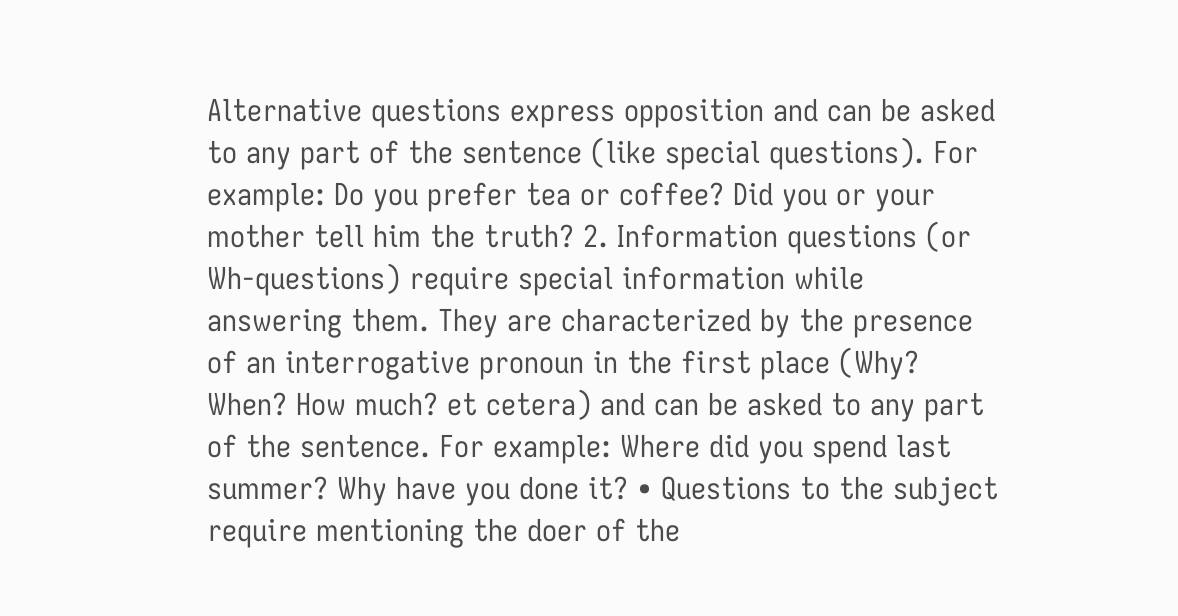Alternative questions express opposition and can be asked to any part of the sentence (like special questions). For example: Do you prefer tea or coffee? Did you or your mother tell him the truth? 2. Information questions (or Wh-questions) require special information while answering them. They are characterized by the presence of an interrogative pronoun in the first place (Why? When? How much? et cetera) and can be asked to any part of the sentence. For example: Where did you spend last summer? Why have you done it? • Questions to the subject require mentioning the doer of the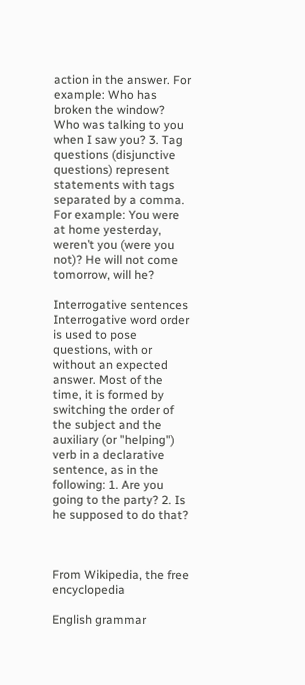action in the answer. For example: Who has broken the window? Who was talking to you when I saw you? 3. Tag questions (disjunctive questions) represent statements with tags separated by a comma. For example: You were at home yesterday, weren’t you (were you not)? He will not come tomorrow, will he?

Interrogative sentences
Interrogative word order is used to pose questions, with or without an expected answer. Most of the time, it is formed by switching the order of the subject and the auxiliary (or "helping") verb in a declarative sentence, as in the following: 1. Are you going to the party? 2. Is he supposed to do that?



From Wikipedia, the free encyclopedia

English grammar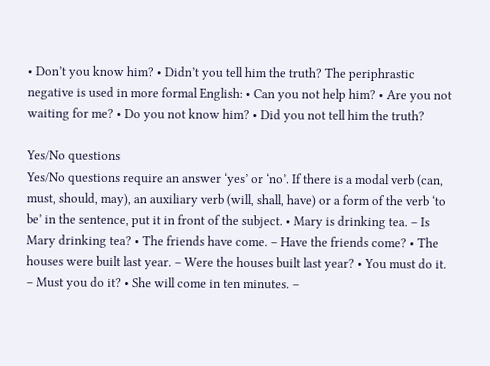• Don’t you know him? • Didn’t you tell him the truth? The periphrastic negative is used in more formal English: • Can you not help him? • Are you not waiting for me? • Do you not know him? • Did you not tell him the truth?

Yes/No questions
Yes/No questions require an answer ‘yes’ or ‘no’. If there is a modal verb (can, must, should, may), an auxiliary verb (will, shall, have) or a form of the verb ‘to be’ in the sentence, put it in front of the subject. • Mary is drinking tea. – Is Mary drinking tea? • The friends have come. – Have the friends come? • The houses were built last year. – Were the houses built last year? • You must do it. – Must you do it? • She will come in ten minutes. –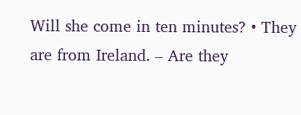Will she come in ten minutes? • They are from Ireland. – Are they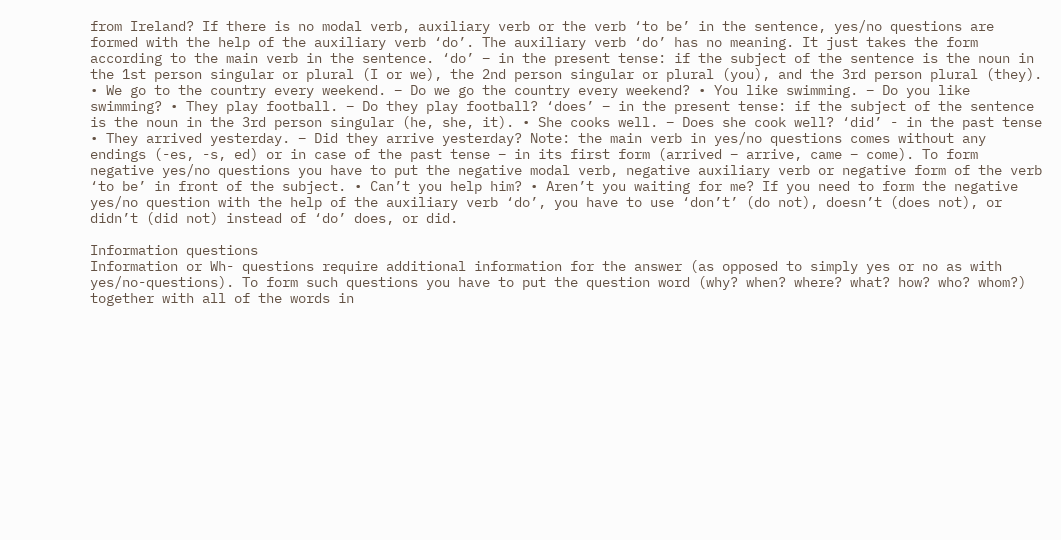from Ireland? If there is no modal verb, auxiliary verb or the verb ‘to be’ in the sentence, yes/no questions are formed with the help of the auxiliary verb ‘do’. The auxiliary verb ‘do’ has no meaning. It just takes the form according to the main verb in the sentence. ‘do’ – in the present tense: if the subject of the sentence is the noun in the 1st person singular or plural (I or we), the 2nd person singular or plural (you), and the 3rd person plural (they). • We go to the country every weekend. – Do we go the country every weekend? • You like swimming. – Do you like swimming? • They play football. – Do they play football? ‘does’ – in the present tense: if the subject of the sentence is the noun in the 3rd person singular (he, she, it). • She cooks well. – Does she cook well? ‘did’ - in the past tense • They arrived yesterday. – Did they arrive yesterday? Note: the main verb in yes/no questions comes without any endings (-es, -s, ed) or in case of the past tense – in its first form (arrived – arrive, came – come). To form negative yes/no questions you have to put the negative modal verb, negative auxiliary verb or negative form of the verb ‘to be’ in front of the subject. • Can’t you help him? • Aren’t you waiting for me? If you need to form the negative yes/no question with the help of the auxiliary verb ‘do’, you have to use ‘don’t’ (do not), doesn’t (does not), or didn’t (did not) instead of ‘do’ does, or did.

Information questions
Information or Wh- questions require additional information for the answer (as opposed to simply yes or no as with yes/no-questions). To form such questions you have to put the question word (why? when? where? what? how? who? whom?) together with all of the words in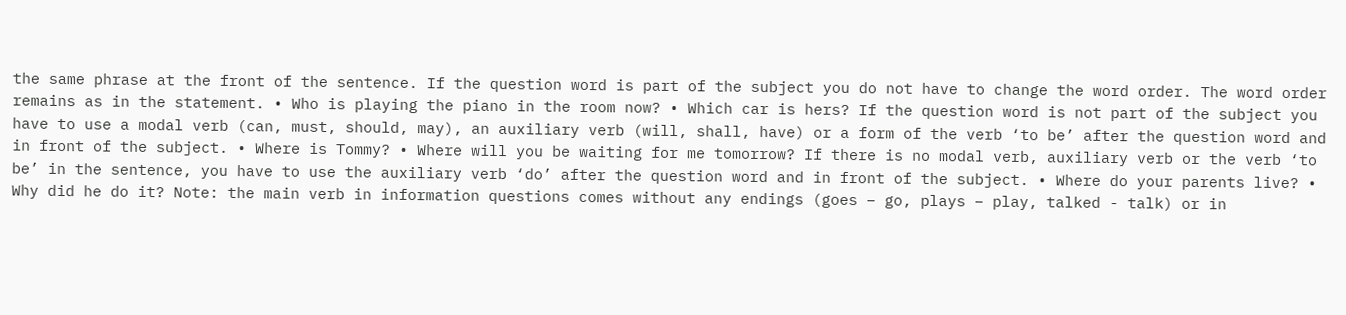the same phrase at the front of the sentence. If the question word is part of the subject you do not have to change the word order. The word order remains as in the statement. • Who is playing the piano in the room now? • Which car is hers? If the question word is not part of the subject you have to use a modal verb (can, must, should, may), an auxiliary verb (will, shall, have) or a form of the verb ‘to be’ after the question word and in front of the subject. • Where is Tommy? • Where will you be waiting for me tomorrow? If there is no modal verb, auxiliary verb or the verb ‘to be’ in the sentence, you have to use the auxiliary verb ‘do’ after the question word and in front of the subject. • Where do your parents live? • Why did he do it? Note: the main verb in information questions comes without any endings (goes – go, plays – play, talked - talk) or in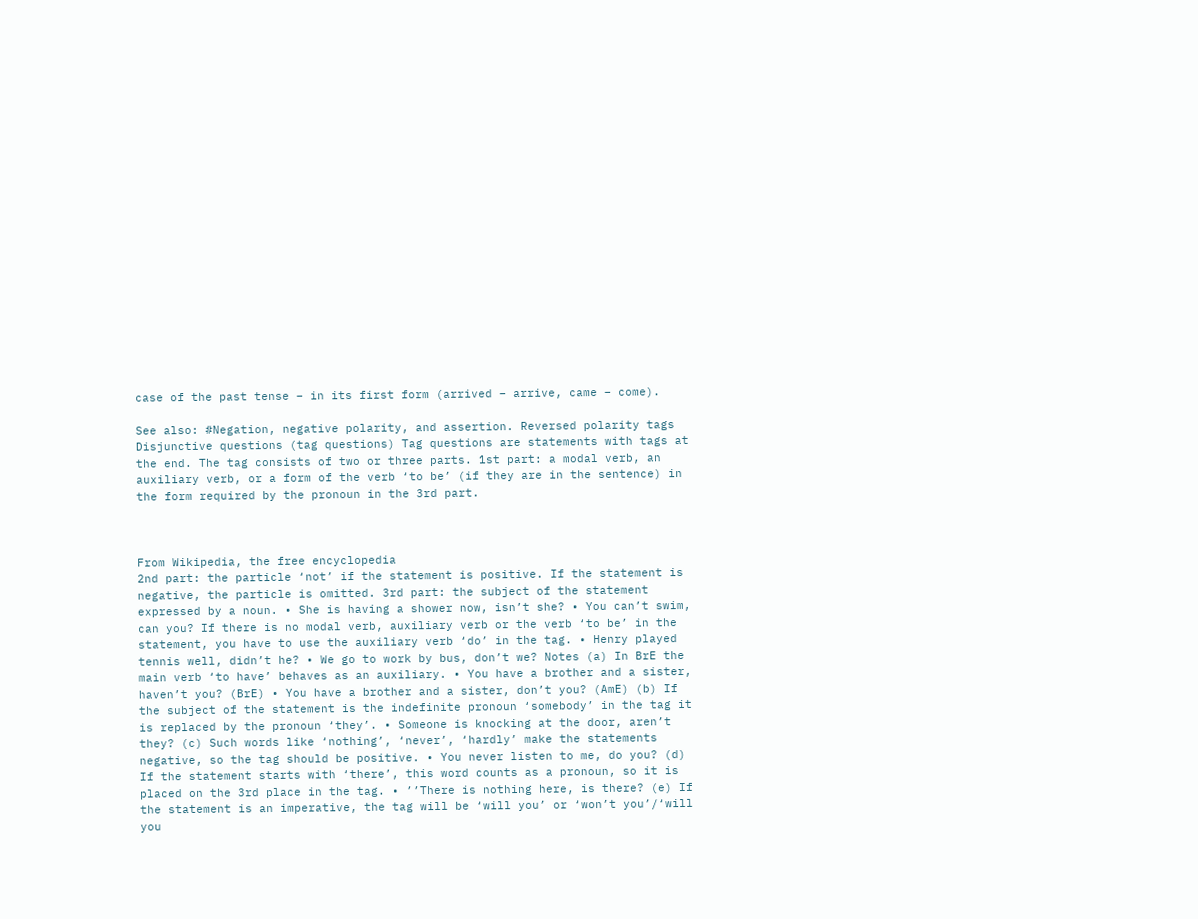case of the past tense – in its first form (arrived – arrive, came – come).

See also: #Negation, negative polarity, and assertion. Reversed polarity tags Disjunctive questions (tag questions) Tag questions are statements with tags at the end. The tag consists of two or three parts. 1st part: a modal verb, an auxiliary verb, or a form of the verb ‘to be’ (if they are in the sentence) in the form required by the pronoun in the 3rd part.



From Wikipedia, the free encyclopedia
2nd part: the particle ‘not’ if the statement is positive. If the statement is negative, the particle is omitted. 3rd part: the subject of the statement expressed by a noun. • She is having a shower now, isn’t she? • You can’t swim, can you? If there is no modal verb, auxiliary verb or the verb ‘to be’ in the statement, you have to use the auxiliary verb ‘do’ in the tag. • Henry played tennis well, didn’t he? • We go to work by bus, don’t we? Notes (a) In BrE the main verb ‘to have’ behaves as an auxiliary. • You have a brother and a sister, haven’t you? (BrE) • You have a brother and a sister, don’t you? (AmE) (b) If the subject of the statement is the indefinite pronoun ‘somebody’ in the tag it is replaced by the pronoun ‘they’. • Someone is knocking at the door, aren’t they? (c) Such words like ‘nothing’, ‘never’, ‘hardly’ make the statements negative, so the tag should be positive. • You never listen to me, do you? (d) If the statement starts with ‘there’, this word counts as a pronoun, so it is placed on the 3rd place in the tag. • ’’There is nothing here, is there? (e) If the statement is an imperative, the tag will be ‘will you’ or ‘won’t you’/‘will you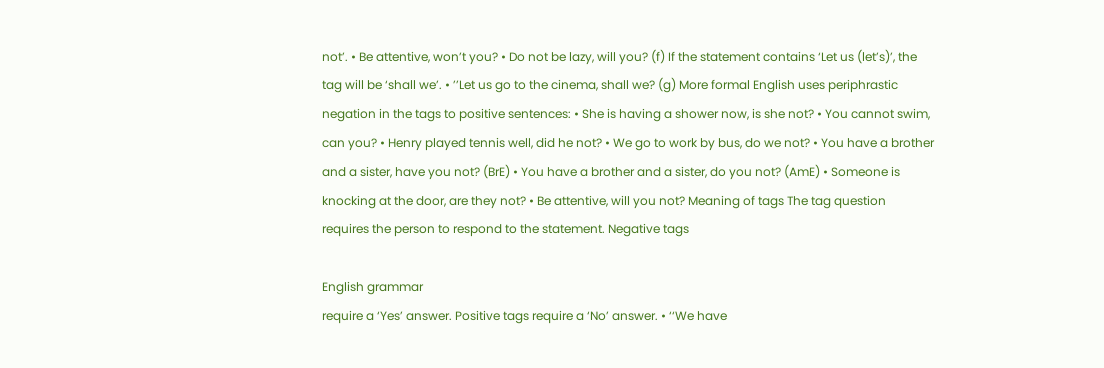not’. • Be attentive, won’t you? • Do not be lazy, will you? (f) If the statement contains ‘Let us (let’s)’, the tag will be ‘shall we’. • ’’Let us go to the cinema, shall we? (g) More formal English uses periphrastic negation in the tags to positive sentences: • She is having a shower now, is she not? • You cannot swim, can you? • Henry played tennis well, did he not? • We go to work by bus, do we not? • You have a brother and a sister, have you not? (BrE) • You have a brother and a sister, do you not? (AmE) • Someone is knocking at the door, are they not? • Be attentive, will you not? Meaning of tags The tag question requires the person to respond to the statement. Negative tags

English grammar
require a ‘Yes’ answer. Positive tags require a ‘No’ answer. • ‘‘We have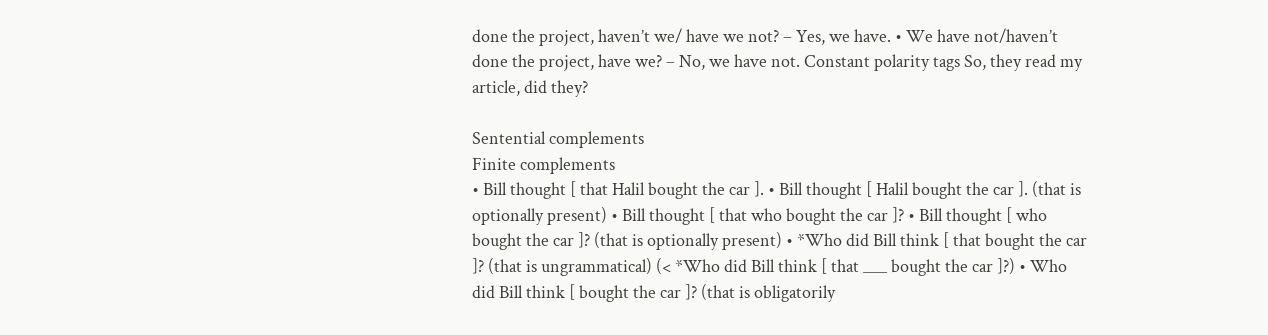done the project, haven’t we/ have we not? – Yes, we have. • We have not/haven’t done the project, have we? – No, we have not. Constant polarity tags So, they read my article, did they?

Sentential complements
Finite complements
• Bill thought [ that Halil bought the car ]. • Bill thought [ Halil bought the car ]. (that is optionally present) • Bill thought [ that who bought the car ]? • Bill thought [ who bought the car ]? (that is optionally present) • *Who did Bill think [ that bought the car ]? (that is ungrammatical) (< *Who did Bill think [ that ___ bought the car ]?) • Who did Bill think [ bought the car ]? (that is obligatorily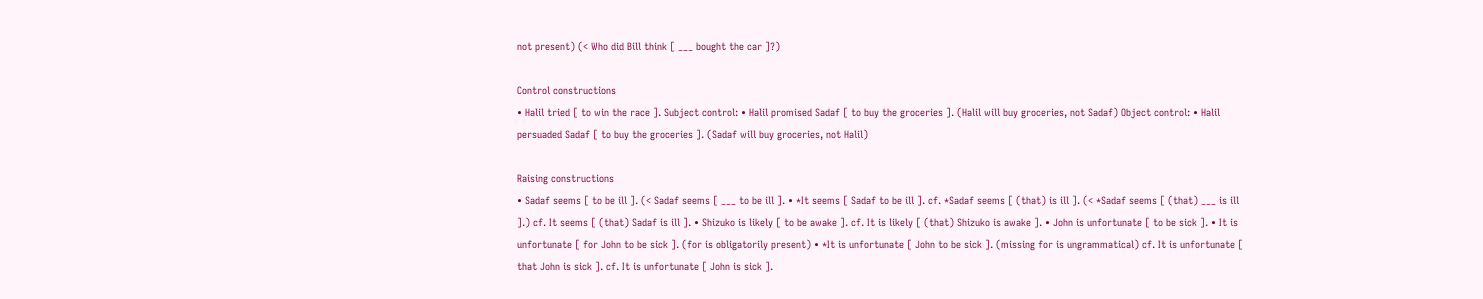not present) (< Who did Bill think [ ___ bought the car ]?)

Control constructions
• Halil tried [ to win the race ]. Subject control: • Halil promised Sadaf [ to buy the groceries ]. (Halil will buy groceries, not Sadaf) Object control: • Halil persuaded Sadaf [ to buy the groceries ]. (Sadaf will buy groceries, not Halil)

Raising constructions
• Sadaf seems [ to be ill ]. (< Sadaf seems [ ___ to be ill ]. • *It seems [ Sadaf to be ill ]. cf. *Sadaf seems [ (that) is ill ]. (< *Sadaf seems [ (that) ___ is ill ].) cf. It seems [ (that) Sadaf is ill ]. • Shizuko is likely [ to be awake ]. cf. It is likely [ (that) Shizuko is awake ]. • John is unfortunate [ to be sick ]. • It is unfortunate [ for John to be sick ]. (for is obligatorily present) • *It is unfortunate [ John to be sick ]. (missing for is ungrammatical) cf. It is unfortunate [ that John is sick ]. cf. It is unfortunate [ John is sick ].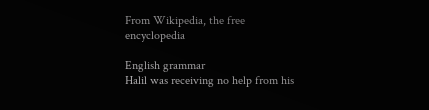From Wikipedia, the free encyclopedia

English grammar
Halil was receiving no help from his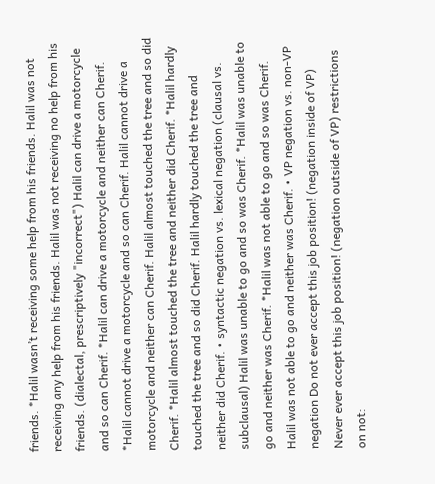friends. *Halil wasn’t receiving some help from his friends. Halil was not receiving any help from his friends. Halil was not receiving no help from his friends. (dialectal, prescriptively "incorrect") Halil can drive a motorcycle and so can Cherif. *Halil can drive a motorcycle and neither can Cherif. *Halil cannot drive a motorcycle and so can Cherif. Halil cannot drive a motorcycle and neither can Cherif. Halil almost touched the tree and so did Cherif. *Halil almost touched the tree and neither did Cherif. *Halil hardly touched the tree and so did Cherif. Halil hardly touched the tree and neither did Cherif. • syntactic negation vs. lexical negation (clausal vs. subclausal) Halil was unable to go and so was Cherif. *Halil was unable to go and neither was Cherif. *Halil was not able to go and so was Cherif. Halil was not able to go and neither was Cherif. • VP negation vs. non-VP negation Do not ever accept this job position! (negation inside of VP) Never ever accept this job position! (negation outside of VP) restrictions on not: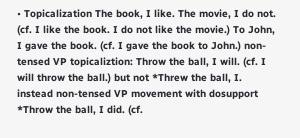• Topicalization The book, I like. The movie, I do not. (cf. I like the book. I do not like the movie.) To John, I gave the book. (cf. I gave the book to John.) non-tensed VP topicaliztion: Throw the ball, I will. (cf. I will throw the ball.) but not *Threw the ball, I. instead non-tensed VP movement with dosupport *Throw the ball, I did. (cf.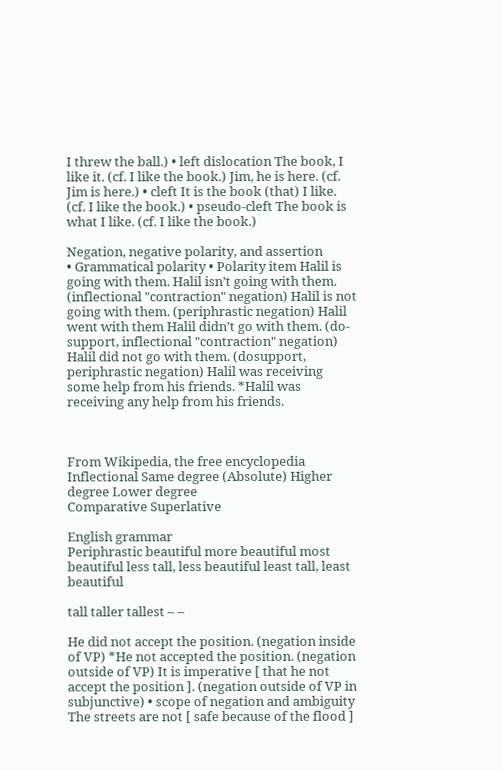I threw the ball.) • left dislocation The book, I like it. (cf. I like the book.) Jim, he is here. (cf. Jim is here.) • cleft It is the book (that) I like. (cf. I like the book.) • pseudo-cleft The book is what I like. (cf. I like the book.)

Negation, negative polarity, and assertion
• Grammatical polarity • Polarity item Halil is going with them. Halil isn’t going with them. (inflectional "contraction" negation) Halil is not going with them. (periphrastic negation) Halil went with them Halil didn’t go with them. (do-support, inflectional "contraction" negation) Halil did not go with them. (dosupport, periphrastic negation) Halil was receiving some help from his friends. *Halil was receiving any help from his friends.



From Wikipedia, the free encyclopedia
Inflectional Same degree (Absolute) Higher degree Lower degree
Comparative Superlative

English grammar
Periphrastic beautiful more beautiful most beautiful less tall, less beautiful least tall, least beautiful

tall taller tallest – –

He did not accept the position. (negation inside of VP) *He not accepted the position. (negation outside of VP) It is imperative [ that he not accept the position ]. (negation outside of VP in subjunctive) • scope of negation and ambiguity The streets are not [ safe because of the flood ]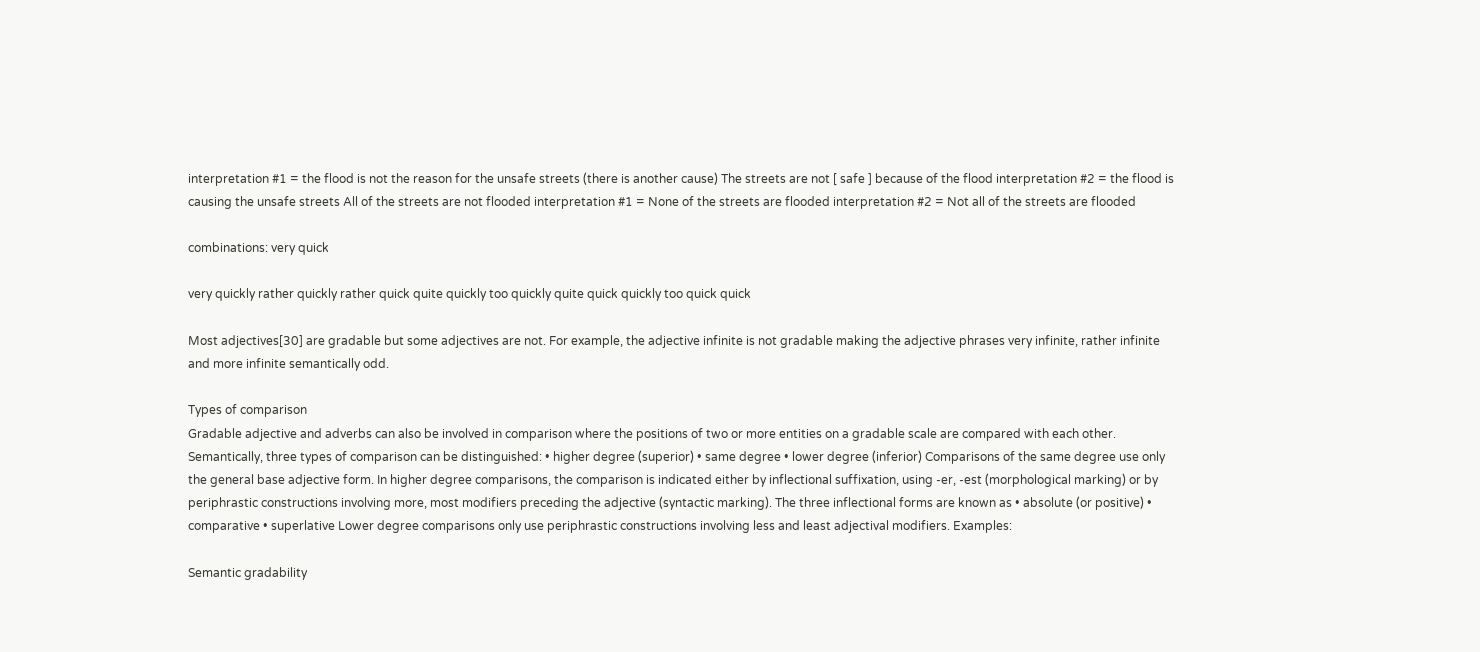interpretation #1 = the flood is not the reason for the unsafe streets (there is another cause) The streets are not [ safe ] because of the flood interpretation #2 = the flood is causing the unsafe streets All of the streets are not flooded interpretation #1 = None of the streets are flooded interpretation #2 = Not all of the streets are flooded

combinations: very quick

very quickly rather quickly rather quick quite quickly too quickly quite quick quickly too quick quick

Most adjectives[30] are gradable but some adjectives are not. For example, the adjective infinite is not gradable making the adjective phrases very infinite, rather infinite and more infinite semantically odd.

Types of comparison
Gradable adjective and adverbs can also be involved in comparison where the positions of two or more entities on a gradable scale are compared with each other. Semantically, three types of comparison can be distinguished: • higher degree (superior) • same degree • lower degree (inferior) Comparisons of the same degree use only the general base adjective form. In higher degree comparisons, the comparison is indicated either by inflectional suffixation, using -er, -est (morphological marking) or by periphrastic constructions involving more, most modifiers preceding the adjective (syntactic marking). The three inflectional forms are known as • absolute (or positive) • comparative • superlative Lower degree comparisons only use periphrastic constructions involving less and least adjectival modifiers. Examples:

Semantic gradability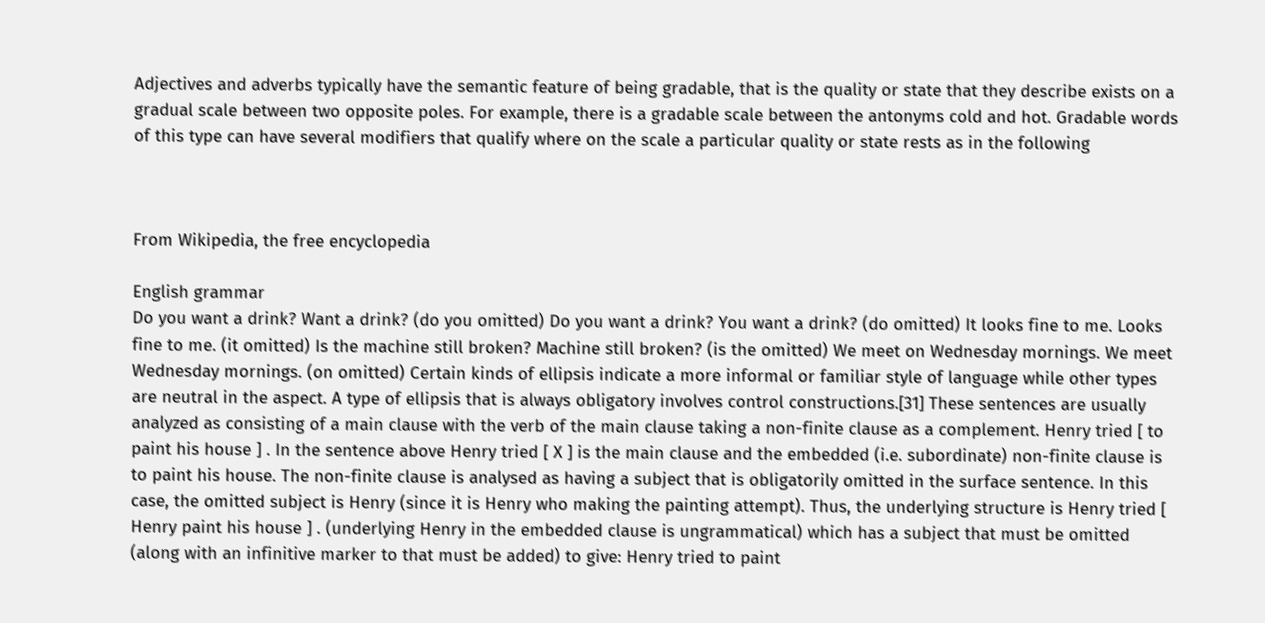Adjectives and adverbs typically have the semantic feature of being gradable, that is the quality or state that they describe exists on a gradual scale between two opposite poles. For example, there is a gradable scale between the antonyms cold and hot. Gradable words of this type can have several modifiers that qualify where on the scale a particular quality or state rests as in the following



From Wikipedia, the free encyclopedia

English grammar
Do you want a drink? Want a drink? (do you omitted) Do you want a drink? You want a drink? (do omitted) It looks fine to me. Looks fine to me. (it omitted) Is the machine still broken? Machine still broken? (is the omitted) We meet on Wednesday mornings. We meet Wednesday mornings. (on omitted) Certain kinds of ellipsis indicate a more informal or familiar style of language while other types are neutral in the aspect. A type of ellipsis that is always obligatory involves control constructions.[31] These sentences are usually analyzed as consisting of a main clause with the verb of the main clause taking a non-finite clause as a complement. Henry tried [ to paint his house ] . In the sentence above Henry tried [ X ] is the main clause and the embedded (i.e. subordinate) non-finite clause is to paint his house. The non-finite clause is analysed as having a subject that is obligatorily omitted in the surface sentence. In this case, the omitted subject is Henry (since it is Henry who making the painting attempt). Thus, the underlying structure is Henry tried [ Henry paint his house ] . (underlying Henry in the embedded clause is ungrammatical) which has a subject that must be omitted (along with an infinitive marker to that must be added) to give: Henry tried to paint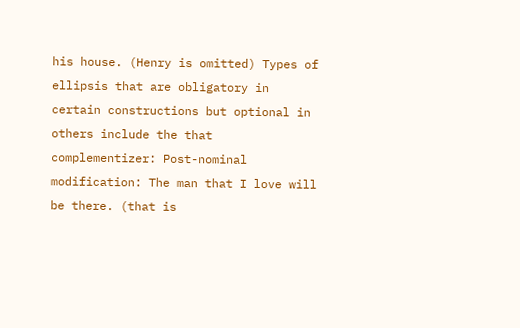his house. (Henry is omitted) Types of ellipsis that are obligatory in certain constructions but optional in others include the that complementizer: Post-nominal modification: The man that I love will be there. (that is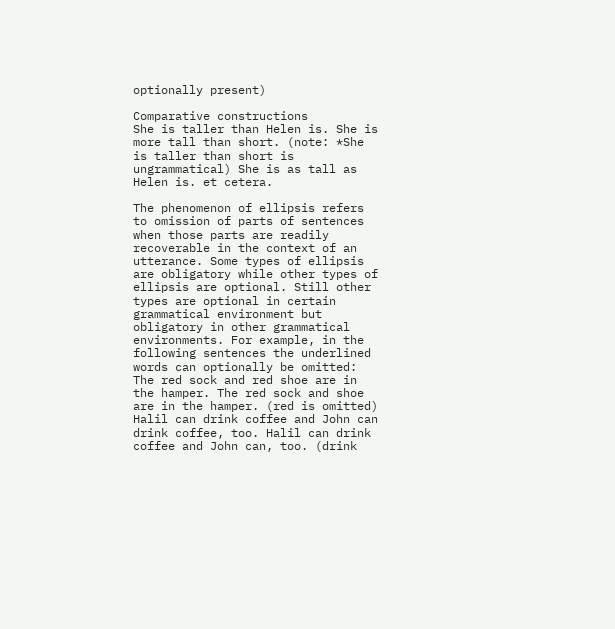optionally present)

Comparative constructions
She is taller than Helen is. She is more tall than short. (note: *She is taller than short is ungrammatical) She is as tall as Helen is. et cetera.

The phenomenon of ellipsis refers to omission of parts of sentences when those parts are readily recoverable in the context of an utterance. Some types of ellipsis are obligatory while other types of ellipsis are optional. Still other types are optional in certain grammatical environment but obligatory in other grammatical environments. For example, in the following sentences the underlined words can optionally be omitted: The red sock and red shoe are in the hamper. The red sock and shoe are in the hamper. (red is omitted) Halil can drink coffee and John can drink coffee, too. Halil can drink coffee and John can, too. (drink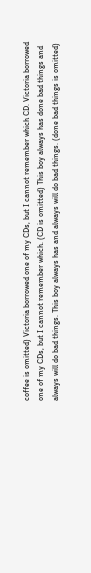coffee is omitted) Victoria borrowed one of my CDs, but I cannot remember which CD. Victoria borrowed one of my CDs, but I cannot remember which. (CD is omitted) This boy always has done bad things and always will do bad things. This boy always has and always will do bad things. (done bad things is omitted)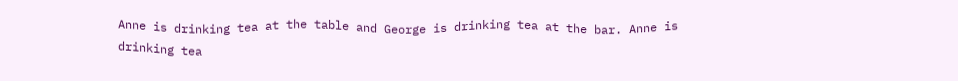Anne is drinking tea at the table and George is drinking tea at the bar. Anne is drinking tea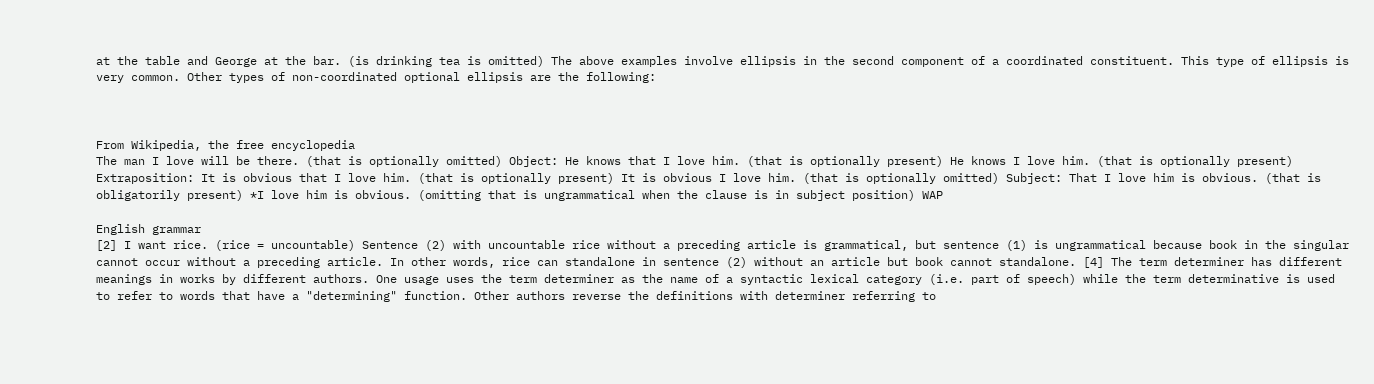at the table and George at the bar. (is drinking tea is omitted) The above examples involve ellipsis in the second component of a coordinated constituent. This type of ellipsis is very common. Other types of non-coordinated optional ellipsis are the following:



From Wikipedia, the free encyclopedia
The man I love will be there. (that is optionally omitted) Object: He knows that I love him. (that is optionally present) He knows I love him. (that is optionally present) Extraposition: It is obvious that I love him. (that is optionally present) It is obvious I love him. (that is optionally omitted) Subject: That I love him is obvious. (that is obligatorily present) *I love him is obvious. (omitting that is ungrammatical when the clause is in subject position) WAP

English grammar
[2] I want rice. (rice = uncountable) Sentence (2) with uncountable rice without a preceding article is grammatical, but sentence (1) is ungrammatical because book in the singular cannot occur without a preceding article. In other words, rice can standalone in sentence (2) without an article but book cannot standalone. [4] The term determiner has different meanings in works by different authors. One usage uses the term determiner as the name of a syntactic lexical category (i.e. part of speech) while the term determinative is used to refer to words that have a "determining" function. Other authors reverse the definitions with determiner referring to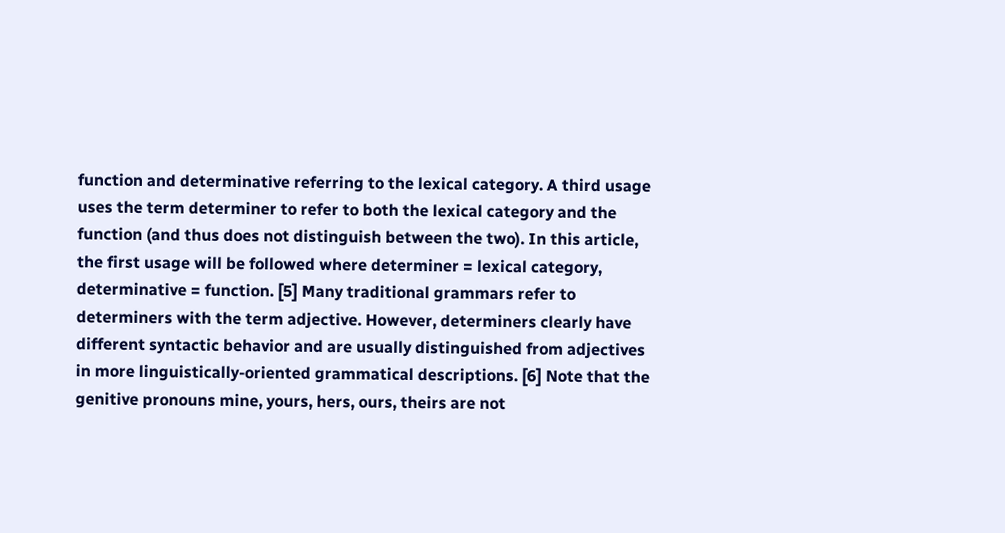function and determinative referring to the lexical category. A third usage uses the term determiner to refer to both the lexical category and the function (and thus does not distinguish between the two). In this article, the first usage will be followed where determiner = lexical category, determinative = function. [5] Many traditional grammars refer to determiners with the term adjective. However, determiners clearly have different syntactic behavior and are usually distinguished from adjectives in more linguistically-oriented grammatical descriptions. [6] Note that the genitive pronouns mine, yours, hers, ours, theirs are not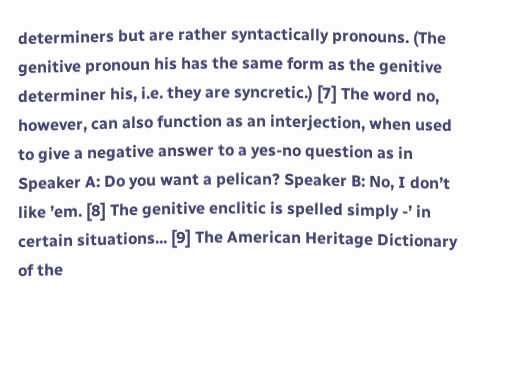determiners but are rather syntactically pronouns. (The genitive pronoun his has the same form as the genitive determiner his, i.e. they are syncretic.) [7] The word no, however, can also function as an interjection, when used to give a negative answer to a yes-no question as in Speaker A: Do you want a pelican? Speaker B: No, I don’t like ’em. [8] The genitive enclitic is spelled simply -’ in certain situations... [9] The American Heritage Dictionary of the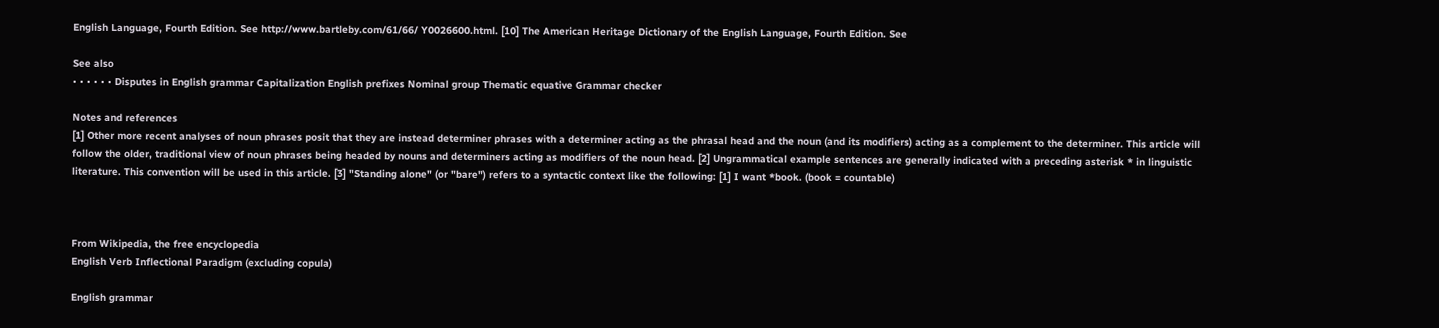English Language, Fourth Edition. See http://www.bartleby.com/61/66/ Y0026600.html. [10] The American Heritage Dictionary of the English Language, Fourth Edition. See

See also
• • • • • • Disputes in English grammar Capitalization English prefixes Nominal group Thematic equative Grammar checker

Notes and references
[1] Other more recent analyses of noun phrases posit that they are instead determiner phrases with a determiner acting as the phrasal head and the noun (and its modifiers) acting as a complement to the determiner. This article will follow the older, traditional view of noun phrases being headed by nouns and determiners acting as modifiers of the noun head. [2] Ungrammatical example sentences are generally indicated with a preceding asterisk * in linguistic literature. This convention will be used in this article. [3] "Standing alone" (or "bare") refers to a syntactic context like the following: [1] I want *book. (book = countable)



From Wikipedia, the free encyclopedia
English Verb Inflectional Paradigm (excluding copula)

English grammar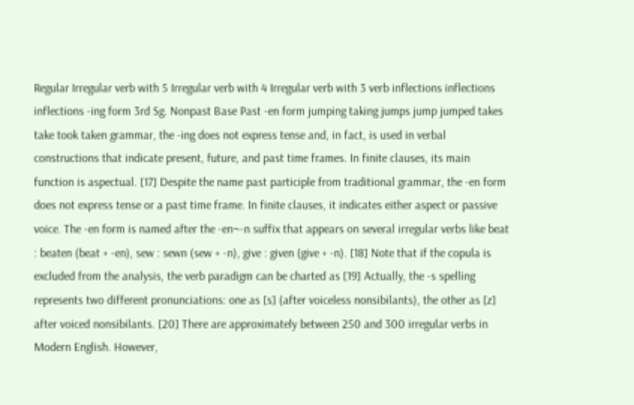Regular Irregular verb with 5 Irregular verb with 4 Irregular verb with 3 verb inflections inflections inflections -ing form 3rd Sg. Nonpast Base Past -en form jumping taking jumps jump jumped takes take took taken grammar, the -ing does not express tense and, in fact, is used in verbal constructions that indicate present, future, and past time frames. In finite clauses, its main function is aspectual. [17] Despite the name past participle from traditional grammar, the -en form does not express tense or a past time frame. In finite clauses, it indicates either aspect or passive voice. The -en form is named after the -en~-n suffix that appears on several irregular verbs like beat : beaten (beat + -en), sew : sewn (sew + -n), give : given (give + -n). [18] Note that if the copula is excluded from the analysis, the verb paradigm can be charted as [19] Actually, the -s spelling represents two different pronunciations: one as [s] (after voiceless nonsibilants), the other as [z] after voiced nonsibilants. [20] There are approximately between 250 and 300 irregular verbs in Modern English. However,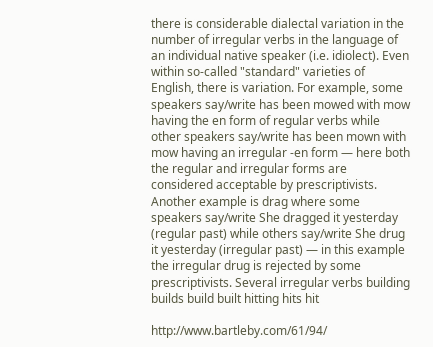there is considerable dialectal variation in the number of irregular verbs in the language of an individual native speaker (i.e. idiolect). Even within so-called "standard" varieties of English, there is variation. For example, some speakers say/write has been mowed with mow having the en form of regular verbs while other speakers say/write has been mown with mow having an irregular -en form — here both the regular and irregular forms are considered acceptable by prescriptivists. Another example is drag where some speakers say/write She dragged it yesterday (regular past) while others say/write She drug it yesterday (irregular past) — in this example the irregular drug is rejected by some prescriptivists. Several irregular verbs building builds build built hitting hits hit

http://www.bartleby.com/61/94/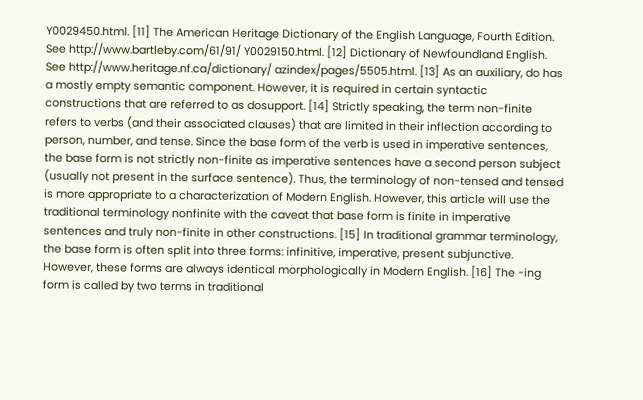Y0029450.html. [11] The American Heritage Dictionary of the English Language, Fourth Edition. See http://www.bartleby.com/61/91/ Y0029150.html. [12] Dictionary of Newfoundland English. See http://www.heritage.nf.ca/dictionary/ azindex/pages/5505.html. [13] As an auxiliary, do has a mostly empty semantic component. However, it is required in certain syntactic constructions that are referred to as dosupport. [14] Strictly speaking, the term non-finite refers to verbs (and their associated clauses) that are limited in their inflection according to person, number, and tense. Since the base form of the verb is used in imperative sentences, the base form is not strictly non-finite as imperative sentences have a second person subject (usually not present in the surface sentence). Thus, the terminology of non-tensed and tensed is more appropriate to a characterization of Modern English. However, this article will use the traditional terminology nonfinite with the caveat that base form is finite in imperative sentences and truly non-finite in other constructions. [15] In traditional grammar terminology, the base form is often split into three forms: infinitive, imperative, present subjunctive. However, these forms are always identical morphologically in Modern English. [16] The -ing form is called by two terms in traditional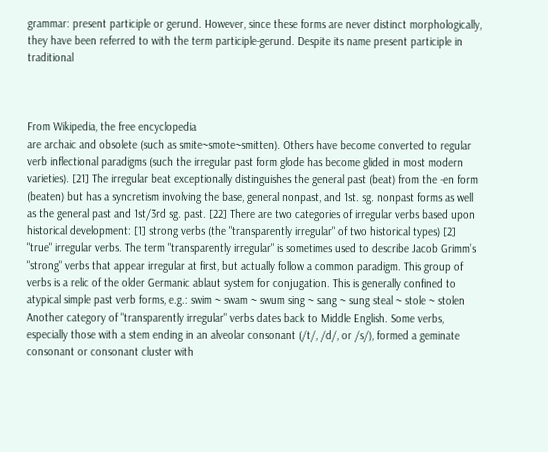grammar: present participle or gerund. However, since these forms are never distinct morphologically, they have been referred to with the term participle-gerund. Despite its name present participle in traditional



From Wikipedia, the free encyclopedia
are archaic and obsolete (such as smite~smote~smitten). Others have become converted to regular verb inflectional paradigms (such the irregular past form glode has become glided in most modern varieties). [21] The irregular beat exceptionally distinguishes the general past (beat) from the -en form (beaten) but has a syncretism involving the base, general nonpast, and 1st. sg. nonpast forms as well as the general past and 1st/3rd sg. past. [22] There are two categories of irregular verbs based upon historical development: [1] strong verbs (the "transparently irregular" of two historical types) [2] "true" irregular verbs. The term "transparently irregular" is sometimes used to describe Jacob Grimm’s "strong" verbs that appear irregular at first, but actually follow a common paradigm. This group of verbs is a relic of the older Germanic ablaut system for conjugation. This is generally confined to atypical simple past verb forms, e.g.: swim ~ swam ~ swum sing ~ sang ~ sung steal ~ stole ~ stolen Another category of "transparently irregular" verbs dates back to Middle English. Some verbs, especially those with a stem ending in an alveolar consonant (/t/, /d/, or /s/), formed a geminate consonant or consonant cluster with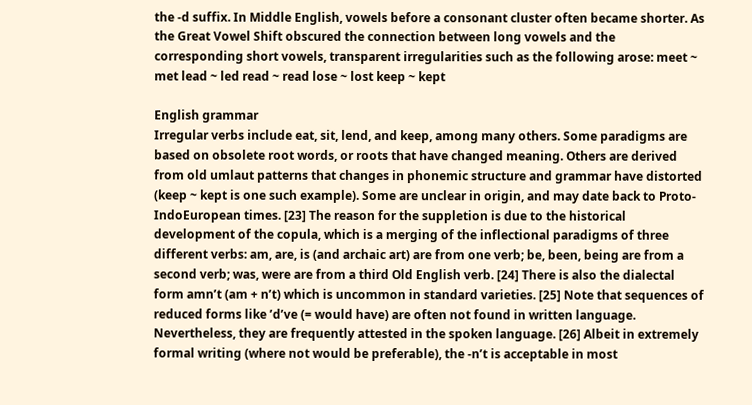the -d suffix. In Middle English, vowels before a consonant cluster often became shorter. As the Great Vowel Shift obscured the connection between long vowels and the corresponding short vowels, transparent irregularities such as the following arose: meet ~ met lead ~ led read ~ read lose ~ lost keep ~ kept

English grammar
Irregular verbs include eat, sit, lend, and keep, among many others. Some paradigms are based on obsolete root words, or roots that have changed meaning. Others are derived from old umlaut patterns that changes in phonemic structure and grammar have distorted (keep ~ kept is one such example). Some are unclear in origin, and may date back to Proto-IndoEuropean times. [23] The reason for the suppletion is due to the historical development of the copula, which is a merging of the inflectional paradigms of three different verbs: am, are, is (and archaic art) are from one verb; be, been, being are from a second verb; was, were are from a third Old English verb. [24] There is also the dialectal form amn’t (am + n’t) which is uncommon in standard varieties. [25] Note that sequences of reduced forms like ’d’ve (= would have) are often not found in written language. Nevertheless, they are frequently attested in the spoken language. [26] Albeit in extremely formal writing (where not would be preferable), the -n’t is acceptable in most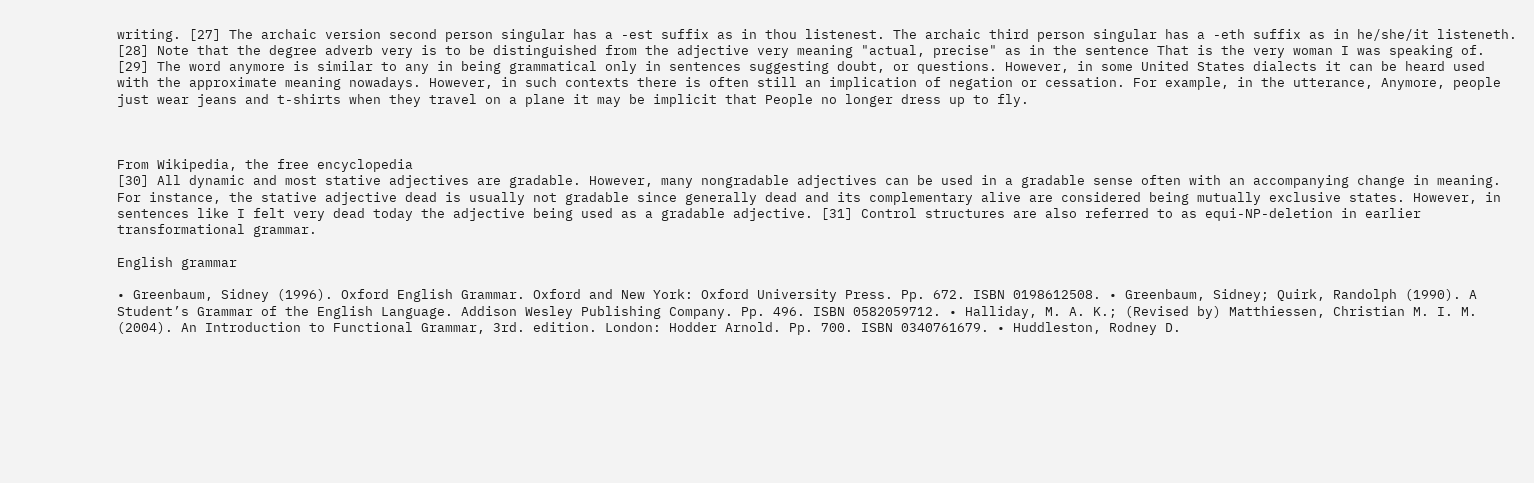writing. [27] The archaic version second person singular has a -est suffix as in thou listenest. The archaic third person singular has a -eth suffix as in he/she/it listeneth. [28] Note that the degree adverb very is to be distinguished from the adjective very meaning "actual, precise" as in the sentence That is the very woman I was speaking of. [29] The word anymore is similar to any in being grammatical only in sentences suggesting doubt, or questions. However, in some United States dialects it can be heard used with the approximate meaning nowadays. However, in such contexts there is often still an implication of negation or cessation. For example, in the utterance, Anymore, people just wear jeans and t-shirts when they travel on a plane it may be implicit that People no longer dress up to fly.



From Wikipedia, the free encyclopedia
[30] All dynamic and most stative adjectives are gradable. However, many nongradable adjectives can be used in a gradable sense often with an accompanying change in meaning. For instance, the stative adjective dead is usually not gradable since generally dead and its complementary alive are considered being mutually exclusive states. However, in sentences like I felt very dead today the adjective being used as a gradable adjective. [31] Control structures are also referred to as equi-NP-deletion in earlier transformational grammar.

English grammar

• Greenbaum, Sidney (1996). Oxford English Grammar. Oxford and New York: Oxford University Press. Pp. 672. ISBN 0198612508. • Greenbaum, Sidney; Quirk, Randolph (1990). A Student’s Grammar of the English Language. Addison Wesley Publishing Company. Pp. 496. ISBN 0582059712. • Halliday, M. A. K.; (Revised by) Matthiessen, Christian M. I. M. (2004). An Introduction to Functional Grammar, 3rd. edition. London: Hodder Arnold. Pp. 700. ISBN 0340761679. • Huddleston, Rodney D.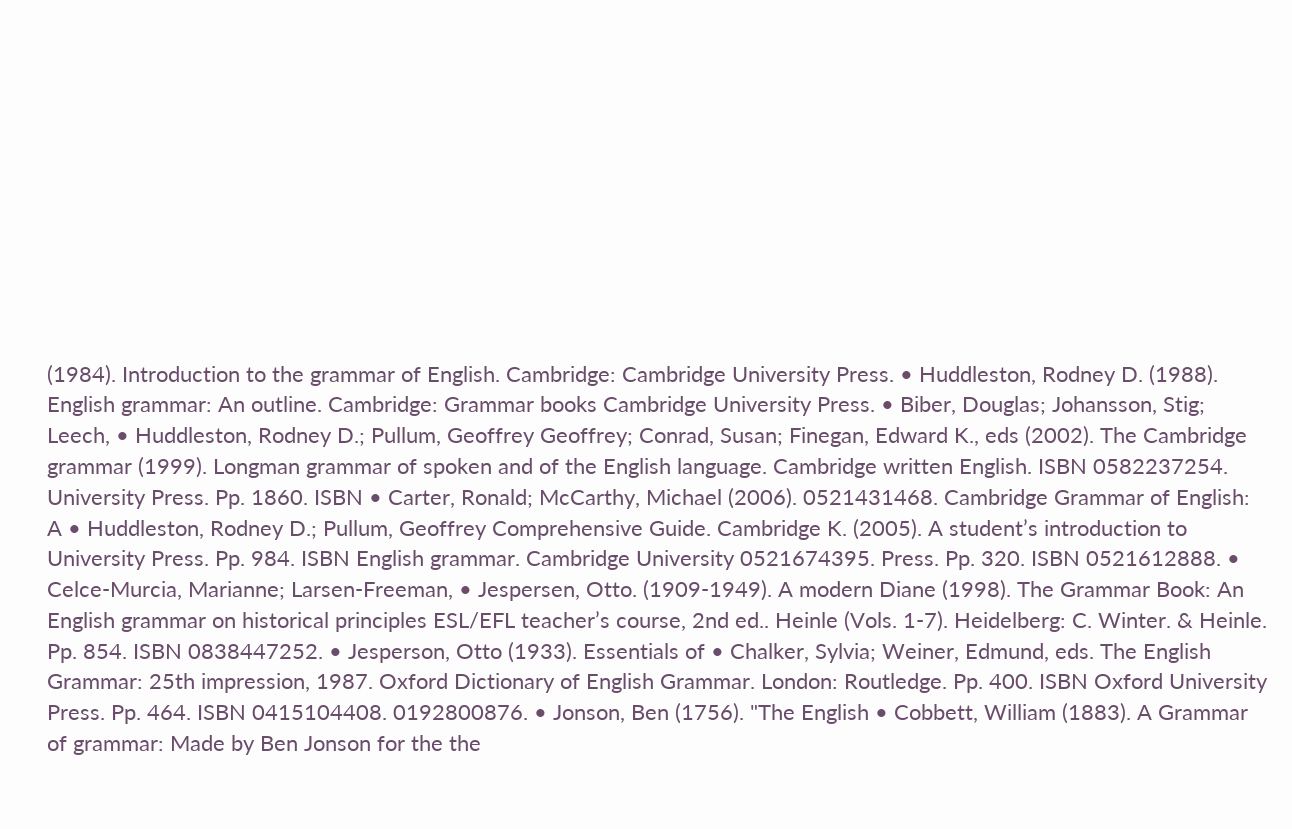(1984). Introduction to the grammar of English. Cambridge: Cambridge University Press. • Huddleston, Rodney D. (1988). English grammar: An outline. Cambridge: Grammar books Cambridge University Press. • Biber, Douglas; Johansson, Stig; Leech, • Huddleston, Rodney D.; Pullum, Geoffrey Geoffrey; Conrad, Susan; Finegan, Edward K., eds (2002). The Cambridge grammar (1999). Longman grammar of spoken and of the English language. Cambridge written English. ISBN 0582237254. University Press. Pp. 1860. ISBN • Carter, Ronald; McCarthy, Michael (2006). 0521431468. Cambridge Grammar of English: A • Huddleston, Rodney D.; Pullum, Geoffrey Comprehensive Guide. Cambridge K. (2005). A student’s introduction to University Press. Pp. 984. ISBN English grammar. Cambridge University 0521674395. Press. Pp. 320. ISBN 0521612888. • Celce-Murcia, Marianne; Larsen-Freeman, • Jespersen, Otto. (1909-1949). A modern Diane (1998). The Grammar Book: An English grammar on historical principles ESL/EFL teacher’s course, 2nd ed.. Heinle (Vols. 1-7). Heidelberg: C. Winter. & Heinle. Pp. 854. ISBN 0838447252. • Jesperson, Otto (1933). Essentials of • Chalker, Sylvia; Weiner, Edmund, eds. The English Grammar: 25th impression, 1987. Oxford Dictionary of English Grammar. London: Routledge. Pp. 400. ISBN Oxford University Press. Pp. 464. ISBN 0415104408. 0192800876. • Jonson, Ben (1756). "The English • Cobbett, William (1883). A Grammar of grammar: Made by Ben Jonson for the the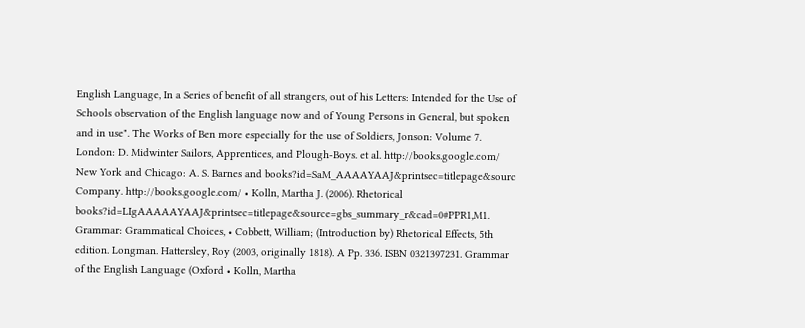English Language, In a Series of benefit of all strangers, out of his Letters: Intended for the Use of Schools observation of the English language now and of Young Persons in General, but spoken and in use". The Works of Ben more especially for the use of Soldiers, Jonson: Volume 7. London: D. Midwinter Sailors, Apprentices, and Plough-Boys. et al. http://books.google.com/ New York and Chicago: A. S. Barnes and books?id=SaM_AAAAYAAJ&printsec=titlepage&sourc Company. http://books.google.com/ • Kolln, Martha J. (2006). Rhetorical books?id=LIgAAAAAYAAJ&printsec=titlepage&source=gbs_summary_r&cad=0#PPR1,M1. Grammar: Grammatical Choices, • Cobbett, William; (Introduction by) Rhetorical Effects, 5th edition. Longman. Hattersley, Roy (2003, originally 1818). A Pp. 336. ISBN 0321397231. Grammar of the English Language (Oxford • Kolln, Martha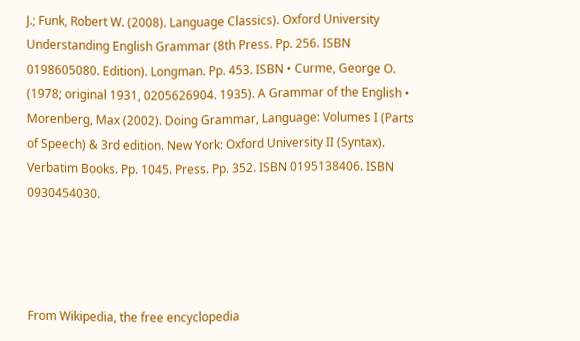J.; Funk, Robert W. (2008). Language Classics). Oxford University Understanding English Grammar (8th Press. Pp. 256. ISBN 0198605080. Edition). Longman. Pp. 453. ISBN • Curme, George O. (1978; original 1931, 0205626904. 1935). A Grammar of the English • Morenberg, Max (2002). Doing Grammar, Language: Volumes I (Parts of Speech) & 3rd edition. New York: Oxford University II (Syntax). Verbatim Books. Pp. 1045. Press. Pp. 352. ISBN 0195138406. ISBN 0930454030.




From Wikipedia, the free encyclopedia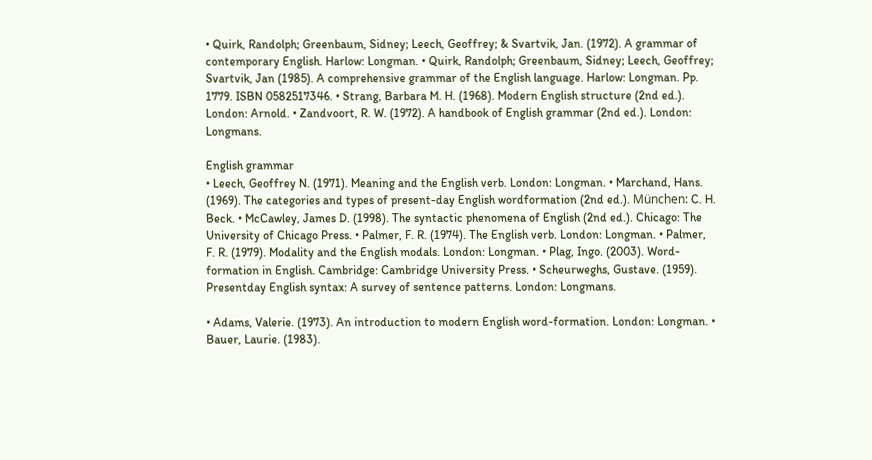• Quirk, Randolph; Greenbaum, Sidney; Leech, Geoffrey; & Svartvik, Jan. (1972). A grammar of contemporary English. Harlow: Longman. • Quirk, Randolph; Greenbaum, Sidney; Leech, Geoffrey; Svartvik, Jan (1985). A comprehensive grammar of the English language. Harlow: Longman. Pp. 1779. ISBN 0582517346. • Strang, Barbara M. H. (1968). Modern English structure (2nd ed.). London: Arnold. • Zandvoort, R. W. (1972). A handbook of English grammar (2nd ed.). London: Longmans.

English grammar
• Leech, Geoffrey N. (1971). Meaning and the English verb. London: Longman. • Marchand, Hans. (1969). The categories and types of present-day English wordformation (2nd ed.). München: C. H. Beck. • McCawley, James D. (1998). The syntactic phenomena of English (2nd ed.). Chicago: The University of Chicago Press. • Palmer, F. R. (1974). The English verb. London: Longman. • Palmer, F. R. (1979). Modality and the English modals. London: Longman. • Plag, Ingo. (2003). Word-formation in English. Cambridge: Cambridge University Press. • Scheurweghs, Gustave. (1959). Presentday English syntax: A survey of sentence patterns. London: Longmans.

• Adams, Valerie. (1973). An introduction to modern English word-formation. London: Longman. • Bauer, Laurie. (1983).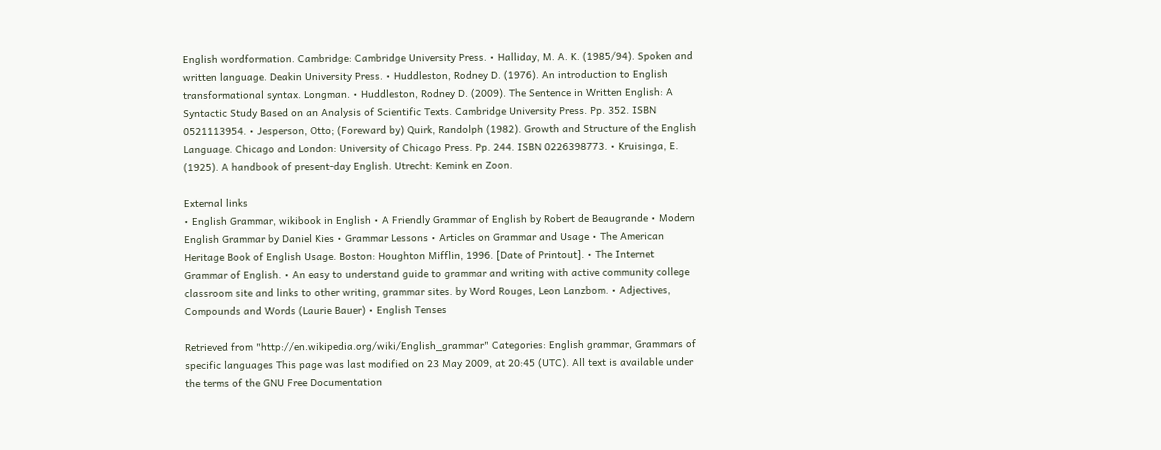English wordformation. Cambridge: Cambridge University Press. • Halliday, M. A. K. (1985/94). Spoken and written language. Deakin University Press. • Huddleston, Rodney D. (1976). An introduction to English transformational syntax. Longman. • Huddleston, Rodney D. (2009). The Sentence in Written English: A Syntactic Study Based on an Analysis of Scientific Texts. Cambridge University Press. Pp. 352. ISBN 0521113954. • Jesperson, Otto; (Foreward by) Quirk, Randolph (1982). Growth and Structure of the English Language. Chicago and London: University of Chicago Press. Pp. 244. ISBN 0226398773. • Kruisinga, E. (1925). A handbook of present-day English. Utrecht: Kemink en Zoon.

External links
• English Grammar, wikibook in English • A Friendly Grammar of English by Robert de Beaugrande • Modern English Grammar by Daniel Kies • Grammar Lessons • Articles on Grammar and Usage • The American Heritage Book of English Usage. Boston: Houghton Mifflin, 1996. [Date of Printout]. • The Internet Grammar of English. • An easy to understand guide to grammar and writing with active community college classroom site and links to other writing, grammar sites. by Word Rouges, Leon Lanzbom. • Adjectives, Compounds and Words (Laurie Bauer) • English Tenses

Retrieved from "http://en.wikipedia.org/wiki/English_grammar" Categories: English grammar, Grammars of specific languages This page was last modified on 23 May 2009, at 20:45 (UTC). All text is available under the terms of the GNU Free Documentation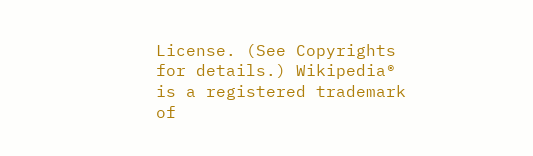License. (See Copyrights for details.) Wikipedia® is a registered trademark of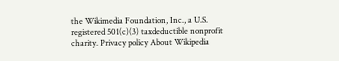the Wikimedia Foundation, Inc., a U.S. registered 501(c)(3) taxdeductible nonprofit charity. Privacy policy About Wikipedia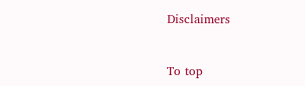Disclaimers


To top